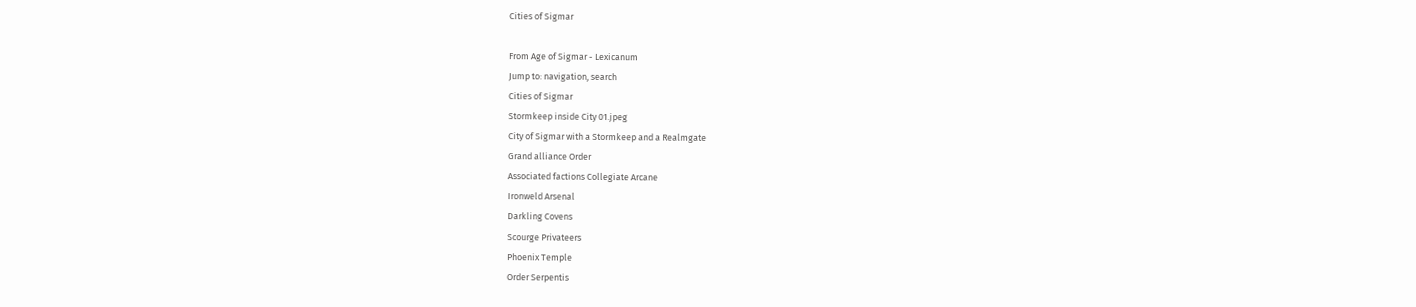Cities of Sigmar

From Age of Sigmar - Lexicanum
Jump to: navigation, search
Cities of Sigmar
Stormkeep inside City 01.jpeg
City of Sigmar with a Stormkeep and a Realmgate
Grand alliance Order
Associated factions Collegiate Arcane
Ironweld Arsenal
Darkling Covens
Scourge Privateers
Phoenix Temple
Order Serpentis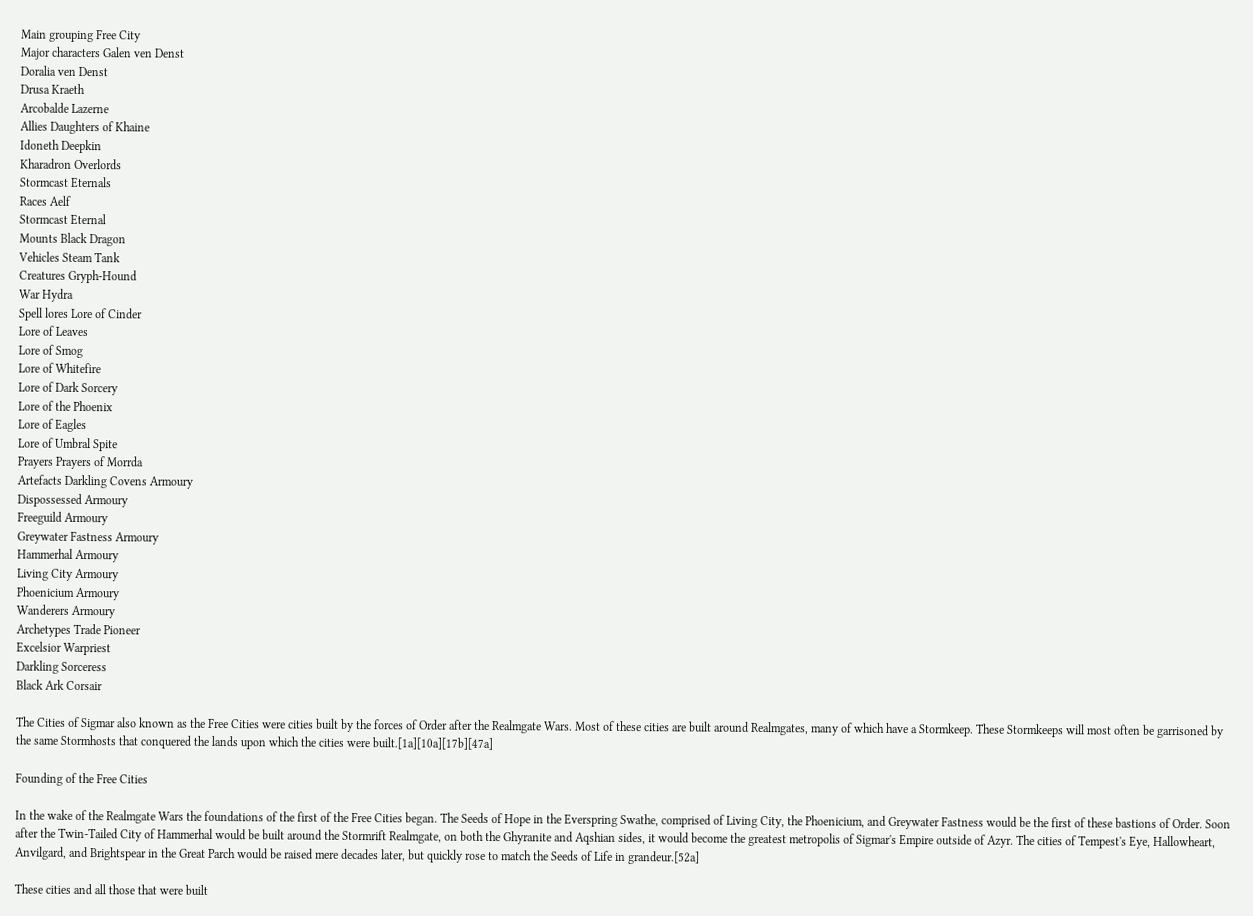Main grouping Free City
Major characters Galen ven Denst
Doralia ven Denst
Drusa Kraeth
Arcobalde Lazerne
Allies Daughters of Khaine
Idoneth Deepkin
Kharadron Overlords
Stormcast Eternals
Races Aelf
Stormcast Eternal
Mounts Black Dragon
Vehicles Steam Tank
Creatures Gryph-Hound
War Hydra
Spell lores Lore of Cinder
Lore of Leaves
Lore of Smog
Lore of Whitefire
Lore of Dark Sorcery
Lore of the Phoenix
Lore of Eagles
Lore of Umbral Spite
Prayers Prayers of Morrda
Artefacts Darkling Covens Armoury
Dispossessed Armoury
Freeguild Armoury
Greywater Fastness Armoury
Hammerhal Armoury
Living City Armoury
Phoenicium Armoury
Wanderers Armoury
Archetypes Trade Pioneer
Excelsior Warpriest
Darkling Sorceress
Black Ark Corsair

The Cities of Sigmar also known as the Free Cities were cities built by the forces of Order after the Realmgate Wars. Most of these cities are built around Realmgates, many of which have a Stormkeep. These Stormkeeps will most often be garrisoned by the same Stormhosts that conquered the lands upon which the cities were built.[1a][10a][17b][47a]

Founding of the Free Cities

In the wake of the Realmgate Wars the foundations of the first of the Free Cities began. The Seeds of Hope in the Everspring Swathe, comprised of Living City, the Phoenicium, and Greywater Fastness would be the first of these bastions of Order. Soon after the Twin-Tailed City of Hammerhal would be built around the Stormrift Realmgate, on both the Ghyranite and Aqshian sides, it would become the greatest metropolis of Sigmar's Empire outside of Azyr. The cities of Tempest's Eye, Hallowheart, Anvilgard, and Brightspear in the Great Parch would be raised mere decades later, but quickly rose to match the Seeds of Life in grandeur.[52a]

These cities and all those that were built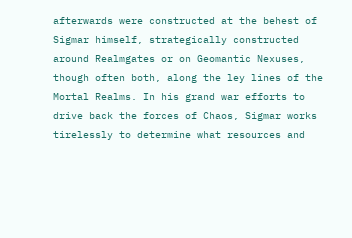afterwards were constructed at the behest of Sigmar himself, strategically constructed around Realmgates or on Geomantic Nexuses, though often both, along the ley lines of the Mortal Realms. In his grand war efforts to drive back the forces of Chaos, Sigmar works tirelessly to determine what resources and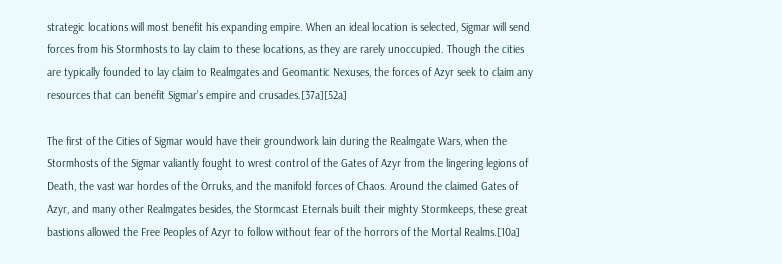strategic locations will most benefit his expanding empire. When an ideal location is selected, Sigmar will send forces from his Stormhosts to lay claim to these locations, as they are rarely unoccupied. Though the cities are typically founded to lay claim to Realmgates and Geomantic Nexuses, the forces of Azyr seek to claim any resources that can benefit Sigmar's empire and crusades.[37a][52a]

The first of the Cities of Sigmar would have their groundwork lain during the Realmgate Wars, when the Stormhosts of the Sigmar valiantly fought to wrest control of the Gates of Azyr from the lingering legions of Death, the vast war hordes of the Orruks, and the manifold forces of Chaos. Around the claimed Gates of Azyr, and many other Realmgates besides, the Stormcast Eternals built their mighty Stormkeeps, these great bastions allowed the Free Peoples of Azyr to follow without fear of the horrors of the Mortal Realms.[10a]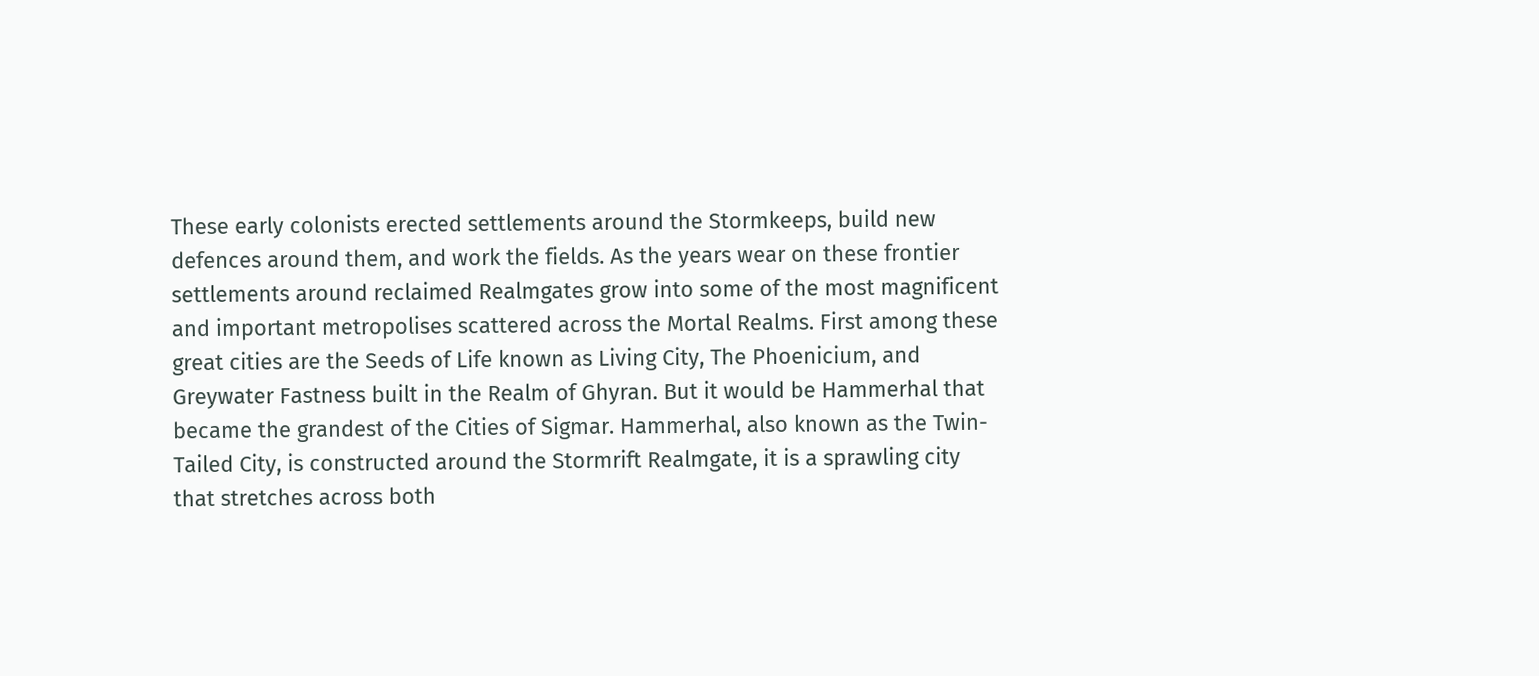These early colonists erected settlements around the Stormkeeps, build new defences around them, and work the fields. As the years wear on these frontier settlements around reclaimed Realmgates grow into some of the most magnificent and important metropolises scattered across the Mortal Realms. First among these great cities are the Seeds of Life known as Living City, The Phoenicium, and Greywater Fastness built in the Realm of Ghyran. But it would be Hammerhal that became the grandest of the Cities of Sigmar. Hammerhal, also known as the Twin-Tailed City, is constructed around the Stormrift Realmgate, it is a sprawling city that stretches across both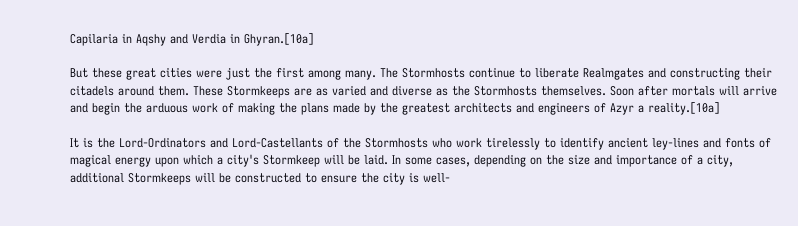Capilaria in Aqshy and Verdia in Ghyran.[10a]

But these great cities were just the first among many. The Stormhosts continue to liberate Realmgates and constructing their citadels around them. These Stormkeeps are as varied and diverse as the Stormhosts themselves. Soon after mortals will arrive and begin the arduous work of making the plans made by the greatest architects and engineers of Azyr a reality.[10a]

It is the Lord-Ordinators and Lord-Castellants of the Stormhosts who work tirelessly to identify ancient ley-lines and fonts of magical energy upon which a city's Stormkeep will be laid. In some cases, depending on the size and importance of a city, additional Stormkeeps will be constructed to ensure the city is well-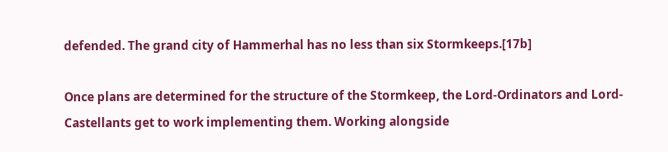defended. The grand city of Hammerhal has no less than six Stormkeeps.[17b]

Once plans are determined for the structure of the Stormkeep, the Lord-Ordinators and Lord-Castellants get to work implementing them. Working alongside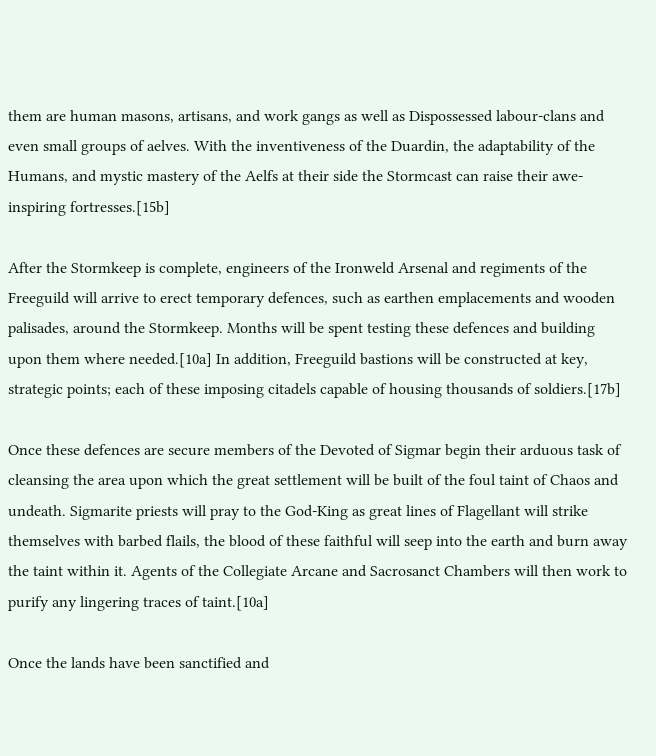them are human masons, artisans, and work gangs as well as Dispossessed labour-clans and even small groups of aelves. With the inventiveness of the Duardin, the adaptability of the Humans, and mystic mastery of the Aelfs at their side the Stormcast can raise their awe-inspiring fortresses.[15b]

After the Stormkeep is complete, engineers of the Ironweld Arsenal and regiments of the Freeguild will arrive to erect temporary defences, such as earthen emplacements and wooden palisades, around the Stormkeep. Months will be spent testing these defences and building upon them where needed.[10a] In addition, Freeguild bastions will be constructed at key, strategic points; each of these imposing citadels capable of housing thousands of soldiers.[17b]

Once these defences are secure members of the Devoted of Sigmar begin their arduous task of cleansing the area upon which the great settlement will be built of the foul taint of Chaos and undeath. Sigmarite priests will pray to the God-King as great lines of Flagellant will strike themselves with barbed flails, the blood of these faithful will seep into the earth and burn away the taint within it. Agents of the Collegiate Arcane and Sacrosanct Chambers will then work to purify any lingering traces of taint.[10a]

Once the lands have been sanctified and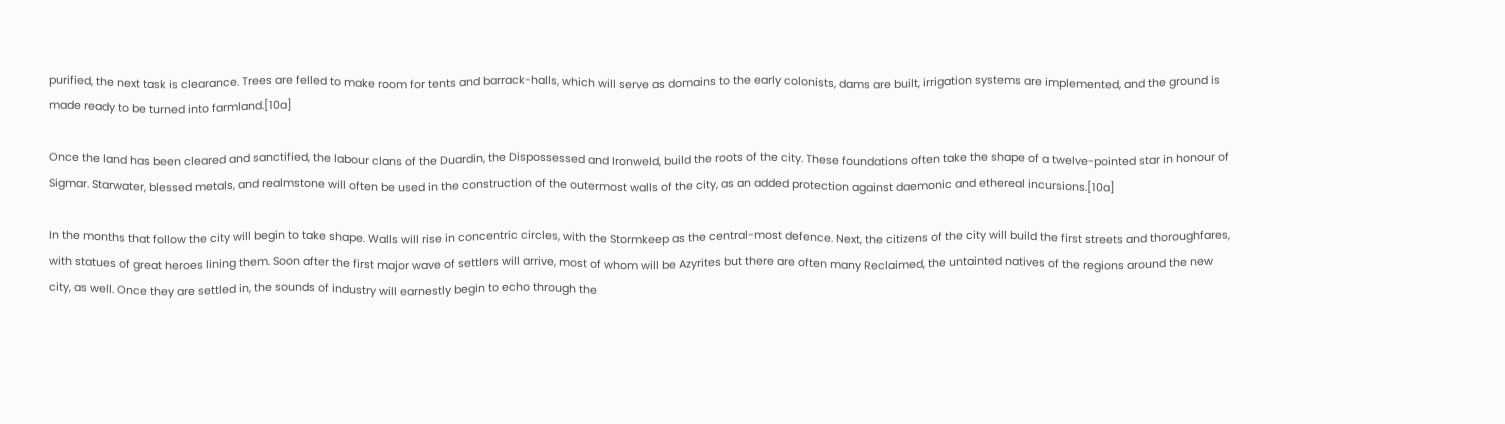purified, the next task is clearance. Trees are felled to make room for tents and barrack-halls, which will serve as domains to the early colonists, dams are built, irrigation systems are implemented, and the ground is made ready to be turned into farmland.[10a]

Once the land has been cleared and sanctified, the labour clans of the Duardin, the Dispossessed and Ironweld, build the roots of the city. These foundations often take the shape of a twelve-pointed star in honour of Sigmar. Starwater, blessed metals, and realmstone will often be used in the construction of the outermost walls of the city, as an added protection against daemonic and ethereal incursions.[10a]

In the months that follow the city will begin to take shape. Walls will rise in concentric circles, with the Stormkeep as the central-most defence. Next, the citizens of the city will build the first streets and thoroughfares, with statues of great heroes lining them. Soon after the first major wave of settlers will arrive, most of whom will be Azyrites but there are often many Reclaimed, the untainted natives of the regions around the new city, as well. Once they are settled in, the sounds of industry will earnestly begin to echo through the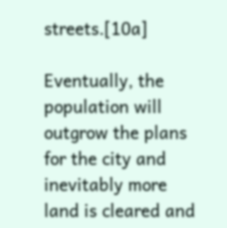streets.[10a]

Eventually, the population will outgrow the plans for the city and inevitably more land is cleared and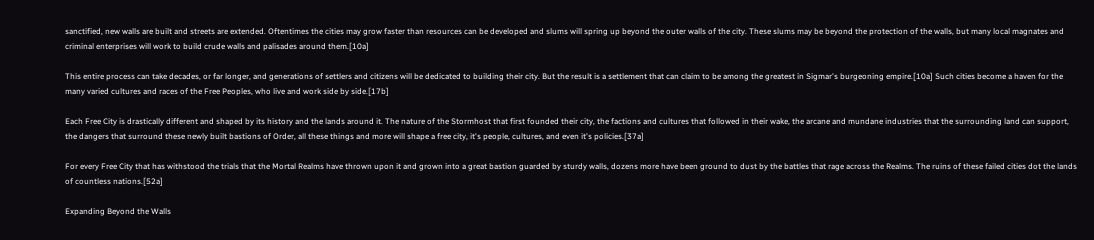sanctified, new walls are built and streets are extended. Oftentimes the cities may grow faster than resources can be developed and slums will spring up beyond the outer walls of the city. These slums may be beyond the protection of the walls, but many local magnates and criminal enterprises will work to build crude walls and palisades around them.[10a]

This entire process can take decades, or far longer, and generations of settlers and citizens will be dedicated to building their city. But the result is a settlement that can claim to be among the greatest in Sigmar's burgeoning empire.[10a] Such cities become a haven for the many varied cultures and races of the Free Peoples, who live and work side by side.[17b]

Each Free City is drastically different and shaped by its history and the lands around it. The nature of the Stormhost that first founded their city, the factions and cultures that followed in their wake, the arcane and mundane industries that the surrounding land can support, the dangers that surround these newly built bastions of Order, all these things and more will shape a free city, it's people, cultures, and even it's policies.[37a]

For every Free City that has withstood the trials that the Mortal Realms have thrown upon it and grown into a great bastion guarded by sturdy walls, dozens more have been ground to dust by the battles that rage across the Realms. The ruins of these failed cities dot the lands of countless nations.[52a]

Expanding Beyond the Walls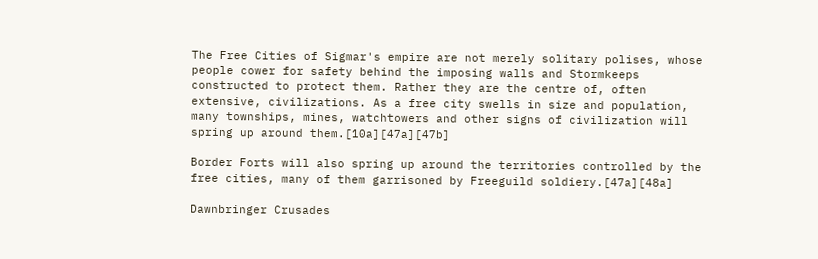The Free Cities of Sigmar's empire are not merely solitary polises, whose people cower for safety behind the imposing walls and Stormkeeps constructed to protect them. Rather they are the centre of, often extensive, civilizations. As a free city swells in size and population, many townships, mines, watchtowers and other signs of civilization will spring up around them.[10a][47a][47b]

Border Forts will also spring up around the territories controlled by the free cities, many of them garrisoned by Freeguild soldiery.[47a][48a]

Dawnbringer Crusades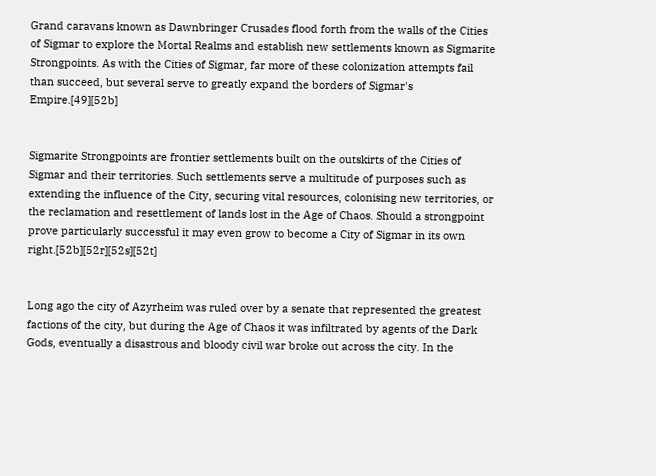Grand caravans known as Dawnbringer Crusades flood forth from the walls of the Cities of Sigmar to explore the Mortal Realms and establish new settlements known as Sigmarite Strongpoints. As with the Cities of Sigmar, far more of these colonization attempts fail than succeed, but several serve to greatly expand the borders of Sigmar's Empire.[49][52b]


Sigmarite Strongpoints are frontier settlements built on the outskirts of the Cities of Sigmar and their territories. Such settlements serve a multitude of purposes such as extending the influence of the City, securing vital resources, colonising new territories, or the reclamation and resettlement of lands lost in the Age of Chaos. Should a strongpoint prove particularly successful it may even grow to become a City of Sigmar in its own right.[52b][52r][52s][52t]


Long ago the city of Azyrheim was ruled over by a senate that represented the greatest factions of the city, but during the Age of Chaos it was infiltrated by agents of the Dark Gods, eventually a disastrous and bloody civil war broke out across the city. In the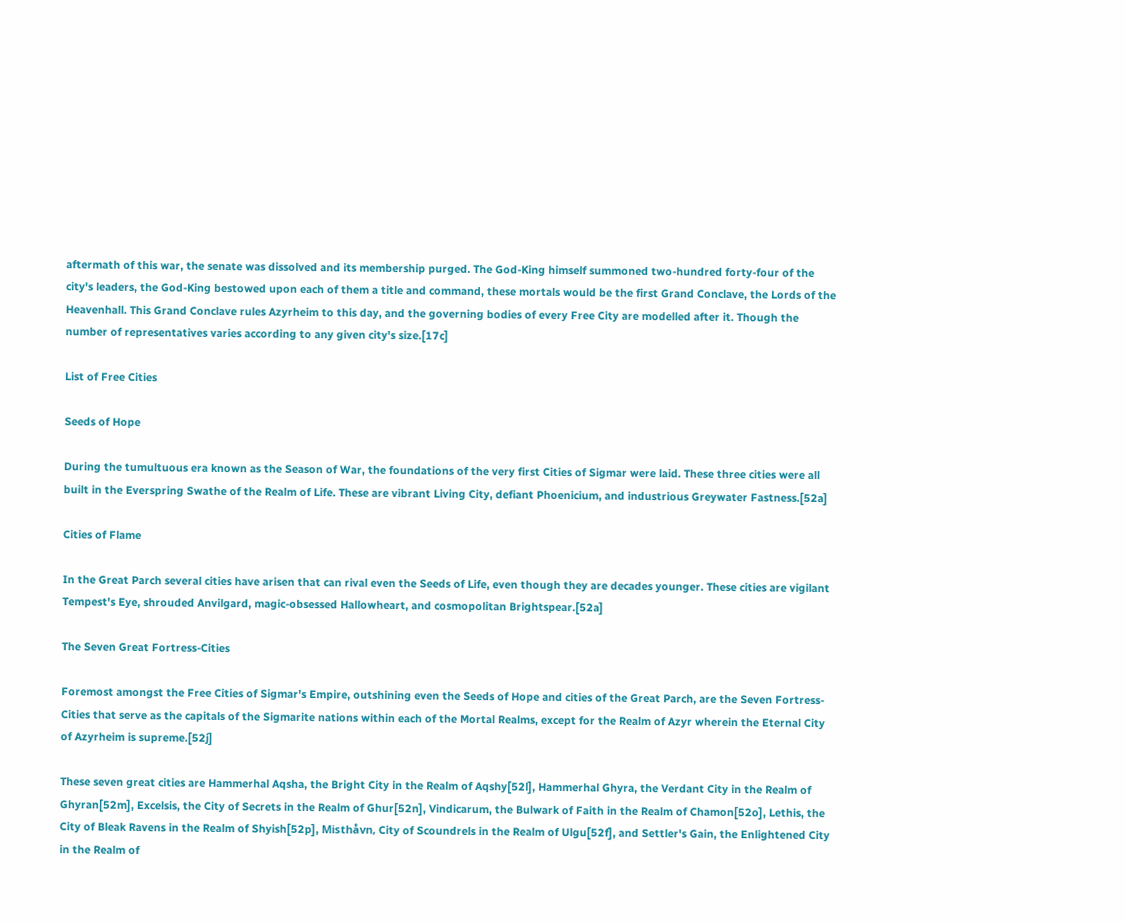aftermath of this war, the senate was dissolved and its membership purged. The God-King himself summoned two-hundred forty-four of the city's leaders, the God-King bestowed upon each of them a title and command, these mortals would be the first Grand Conclave, the Lords of the Heavenhall. This Grand Conclave rules Azyrheim to this day, and the governing bodies of every Free City are modelled after it. Though the number of representatives varies according to any given city's size.[17c]

List of Free Cities

Seeds of Hope

During the tumultuous era known as the Season of War, the foundations of the very first Cities of Sigmar were laid. These three cities were all built in the Everspring Swathe of the Realm of Life. These are vibrant Living City, defiant Phoenicium, and industrious Greywater Fastness.[52a]

Cities of Flame

In the Great Parch several cities have arisen that can rival even the Seeds of Life, even though they are decades younger. These cities are vigilant Tempest's Eye, shrouded Anvilgard, magic-obsessed Hallowheart, and cosmopolitan Brightspear.[52a]

The Seven Great Fortress-Cities

Foremost amongst the Free Cities of Sigmar's Empire, outshining even the Seeds of Hope and cities of the Great Parch, are the Seven Fortress-Cities that serve as the capitals of the Sigmarite nations within each of the Mortal Realms, except for the Realm of Azyr wherein the Eternal City of Azyrheim is supreme.[52j]

These seven great cities are Hammerhal Aqsha, the Bright City in the Realm of Aqshy[52l], Hammerhal Ghyra, the Verdant City in the Realm of Ghyran[52m], Excelsis, the City of Secrets in the Realm of Ghur[52n], Vindicarum, the Bulwark of Faith in the Realm of Chamon[52o], Lethis, the City of Bleak Ravens in the Realm of Shyish[52p], Misthåvn, City of Scoundrels in the Realm of Ulgu[52f], and Settler's Gain, the Enlightened City in the Realm of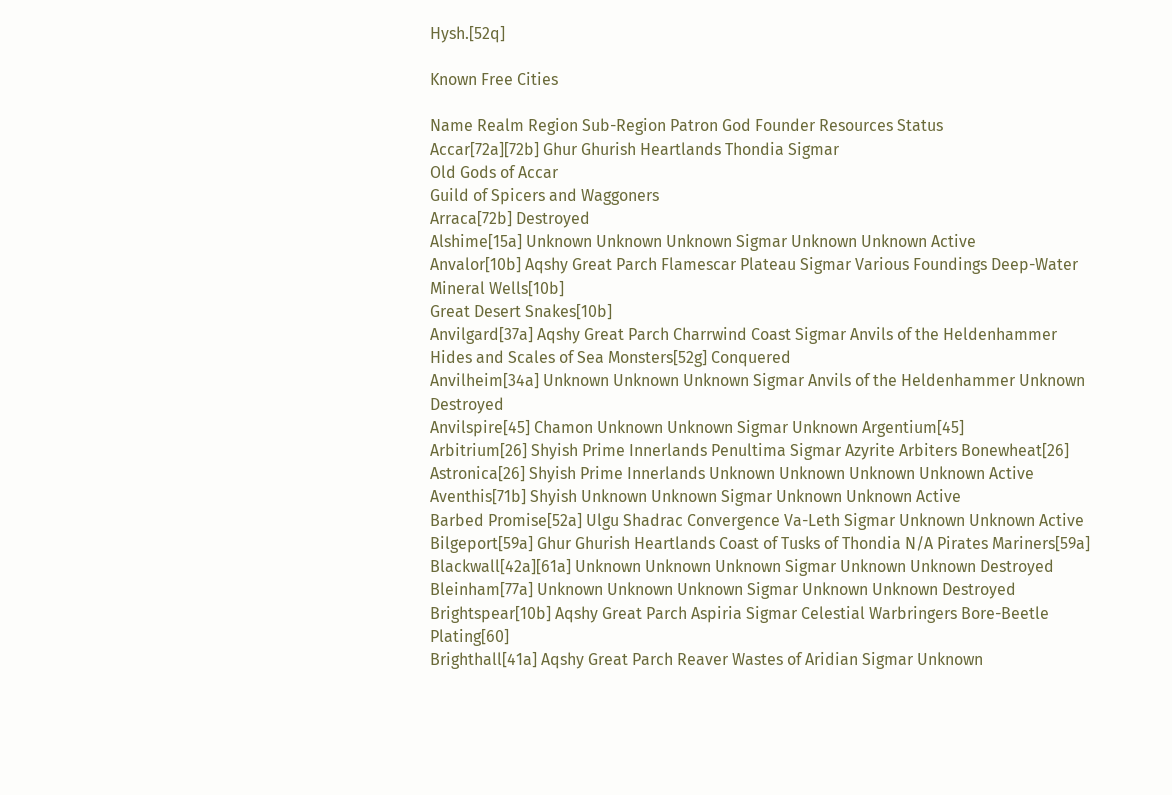Hysh.[52q]

Known Free Cities

Name Realm Region Sub-Region Patron God Founder Resources Status
Accar[72a][72b] Ghur Ghurish Heartlands Thondia Sigmar
Old Gods of Accar
Guild of Spicers and Waggoners
Arraca[72b] Destroyed
Alshime[15a] Unknown Unknown Unknown Sigmar Unknown Unknown Active
Anvalor[10b] Aqshy Great Parch Flamescar Plateau Sigmar Various Foundings Deep-Water Mineral Wells[10b]
Great Desert Snakes[10b]
Anvilgard[37a] Aqshy Great Parch Charrwind Coast Sigmar Anvils of the Heldenhammer Hides and Scales of Sea Monsters[52g] Conquered
Anvilheim[34a] Unknown Unknown Unknown Sigmar Anvils of the Heldenhammer Unknown Destroyed
Anvilspire[45] Chamon Unknown Unknown Sigmar Unknown Argentium[45]
Arbitrium[26] Shyish Prime Innerlands Penultima Sigmar Azyrite Arbiters Bonewheat[26]
Astronica[26] Shyish Prime Innerlands Unknown Unknown Unknown Unknown Active
Aventhis[71b] Shyish Unknown Unknown Sigmar Unknown Unknown Active
Barbed Promise[52a] Ulgu Shadrac Convergence Va-Leth Sigmar Unknown Unknown Active
Bilgeport[59a] Ghur Ghurish Heartlands Coast of Tusks of Thondia N/A Pirates Mariners[59a]
Blackwall[42a][61a] Unknown Unknown Unknown Sigmar Unknown Unknown Destroyed
Bleinham[77a] Unknown Unknown Unknown Sigmar Unknown Unknown Destroyed
Brightspear[10b] Aqshy Great Parch Aspiria Sigmar Celestial Warbringers Bore-Beetle Plating[60]
Brighthall[41a] Aqshy Great Parch Reaver Wastes of Aridian Sigmar Unknown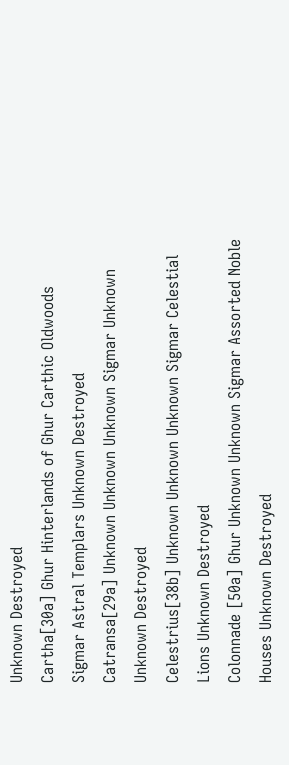Unknown Destroyed
Cartha[30a] Ghur Hinterlands of Ghur Carthic Oldwoods Sigmar Astral Templars Unknown Destroyed
Catransa[29a] Unknown Unknown Unknown Sigmar Unknown Unknown Destroyed
Celestrius[38b] Unknown Unknown Unknown Sigmar Celestial Lions Unknown Destroyed
Colonnade [50a] Ghur Unknown Unknown Sigmar Assorted Noble Houses Unknown Destroyed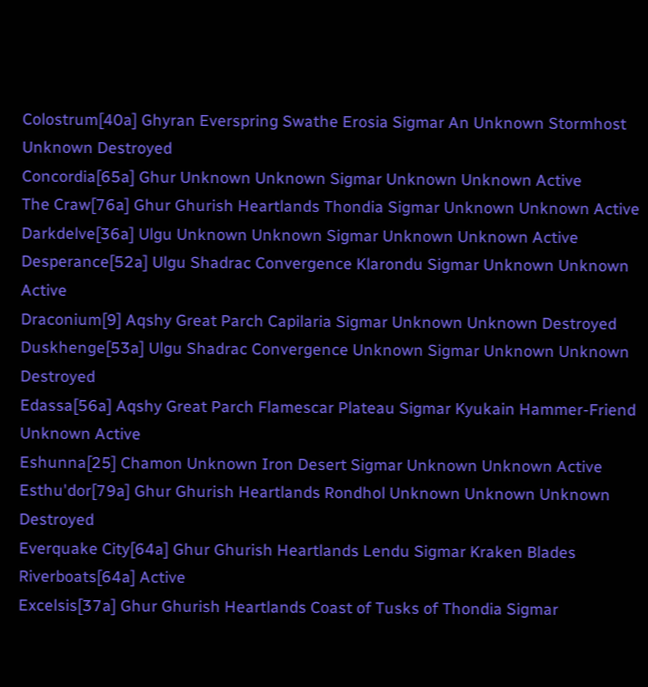Colostrum[40a] Ghyran Everspring Swathe Erosia Sigmar An Unknown Stormhost Unknown Destroyed
Concordia[65a] Ghur Unknown Unknown Sigmar Unknown Unknown Active
The Craw[76a] Ghur Ghurish Heartlands Thondia Sigmar Unknown Unknown Active
Darkdelve[36a] Ulgu Unknown Unknown Sigmar Unknown Unknown Active
Desperance[52a] Ulgu Shadrac Convergence Klarondu Sigmar Unknown Unknown Active
Draconium[9] Aqshy Great Parch Capilaria Sigmar Unknown Unknown Destroyed
Duskhenge[53a] Ulgu Shadrac Convergence Unknown Sigmar Unknown Unknown Destroyed
Edassa[56a] Aqshy Great Parch Flamescar Plateau Sigmar Kyukain Hammer-Friend Unknown Active
Eshunna[25] Chamon Unknown Iron Desert Sigmar Unknown Unknown Active
Esthu'dor[79a] Ghur Ghurish Heartlands Rondhol Unknown Unknown Unknown Destroyed
Everquake City[64a] Ghur Ghurish Heartlands Lendu Sigmar Kraken Blades Riverboats[64a] Active
Excelsis[37a] Ghur Ghurish Heartlands Coast of Tusks of Thondia Sigmar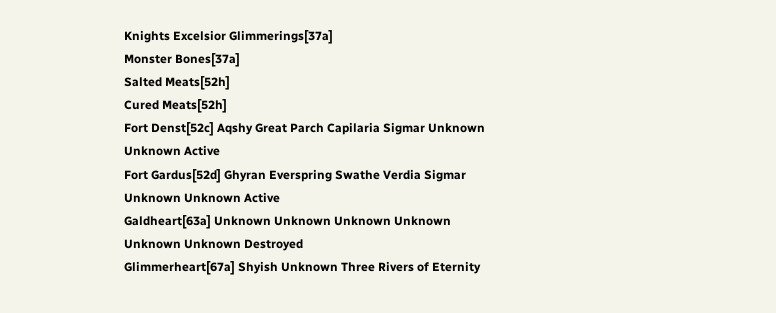Knights Excelsior Glimmerings[37a]
Monster Bones[37a]
Salted Meats[52h]
Cured Meats[52h]
Fort Denst[52c] Aqshy Great Parch Capilaria Sigmar Unknown Unknown Active
Fort Gardus[52d] Ghyran Everspring Swathe Verdia Sigmar Unknown Unknown Active
Galdheart[63a] Unknown Unknown Unknown Unknown Unknown Unknown Destroyed
Glimmerheart[67a] Shyish Unknown Three Rivers of Eternity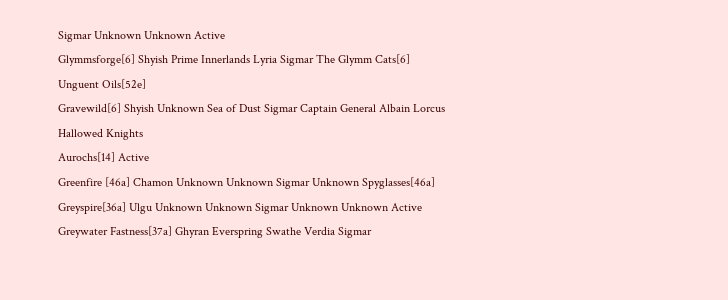Sigmar Unknown Unknown Active
Glymmsforge[6] Shyish Prime Innerlands Lyria Sigmar The Glymm Cats[6]
Unguent Oils[52e]
Gravewild[6] Shyish Unknown Sea of Dust Sigmar Captain General Albain Lorcus
Hallowed Knights
Aurochs[14] Active
Greenfire [46a] Chamon Unknown Unknown Sigmar Unknown Spyglasses[46a]
Greyspire[36a] Ulgu Unknown Unknown Sigmar Unknown Unknown Active
Greywater Fastness[37a] Ghyran Everspring Swathe Verdia Sigmar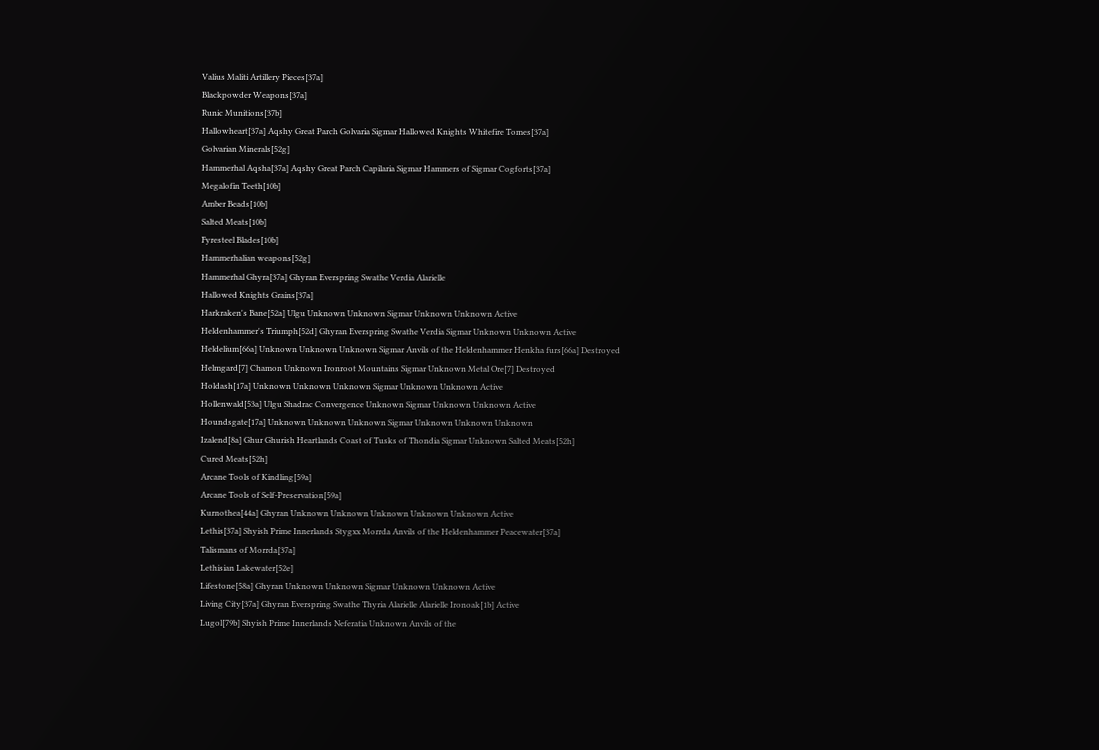Valius Maliti Artillery Pieces[37a]
Blackpowder Weapons[37a]
Runic Munitions[37b]
Hallowheart[37a] Aqshy Great Parch Golvaria Sigmar Hallowed Knights Whitefire Tomes[37a]
Golvarian Minerals[52g]
Hammerhal Aqsha[37a] Aqshy Great Parch Capilaria Sigmar Hammers of Sigmar Cogforts[37a]
Megalofin Teeth[10b]
Amber Beads[10b]
Salted Meats[10b]
Fyresteel Blades[10b]
Hammerhalian weapons[52g]
Hammerhal Ghyra[37a] Ghyran Everspring Swathe Verdia Alarielle
Hallowed Knights Grains[37a]
Harkraken's Bane[52a] Ulgu Unknown Unknown Sigmar Unknown Unknown Active
Heldenhammer's Triumph[52d] Ghyran Everspring Swathe Verdia Sigmar Unknown Unknown Active
Heldelium[66a] Unknown Unknown Unknown Sigmar Anvils of the Heldenhammer Henkha furs[66a] Destroyed
Helmgard[7] Chamon Unknown Ironroot Mountains Sigmar Unknown Metal Ore[7] Destroyed
Holdash[17a] Unknown Unknown Unknown Sigmar Unknown Unknown Active
Hollenwald[53a] Ulgu Shadrac Convergence Unknown Sigmar Unknown Unknown Active
Houndsgate[17a] Unknown Unknown Unknown Sigmar Unknown Unknown Unknown
Izalend[8a] Ghur Ghurish Heartlands Coast of Tusks of Thondia Sigmar Unknown Salted Meats[52h]
Cured Meats[52h]
Arcane Tools of Kindling[59a]
Arcane Tools of Self-Preservation[59a]
Kurnothea[44a] Ghyran Unknown Unknown Unknown Unknown Unknown Active
Lethis[37a] Shyish Prime Innerlands Stygxx Morrda Anvils of the Heldenhammer Peacewater[37a]
Talismans of Morrda[37a]
Lethisian Lakewater[52e]
Lifestone[58a] Ghyran Unknown Unknown Sigmar Unknown Unknown Active
Living City[37a] Ghyran Everspring Swathe Thyria Alarielle Alarielle Ironoak[1b] Active
Lugol[79b] Shyish Prime Innerlands Neferatia Unknown Anvils of the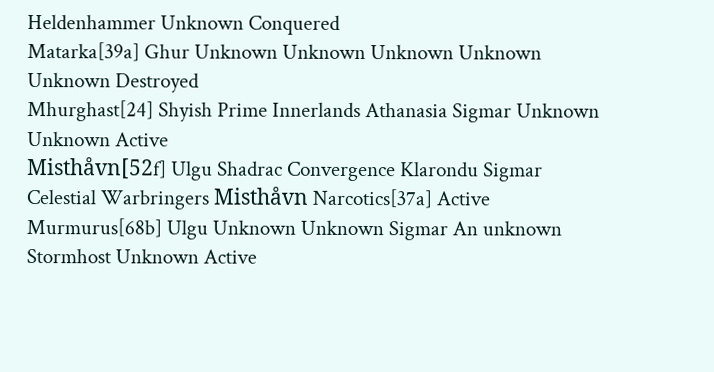Heldenhammer Unknown Conquered
Matarka[39a] Ghur Unknown Unknown Unknown Unknown Unknown Destroyed
Mhurghast[24] Shyish Prime Innerlands Athanasia Sigmar Unknown Unknown Active
Misthåvn[52f] Ulgu Shadrac Convergence Klarondu Sigmar Celestial Warbringers Misthåvn Narcotics[37a] Active
Murmurus[68b] Ulgu Unknown Unknown Sigmar An unknown Stormhost Unknown Active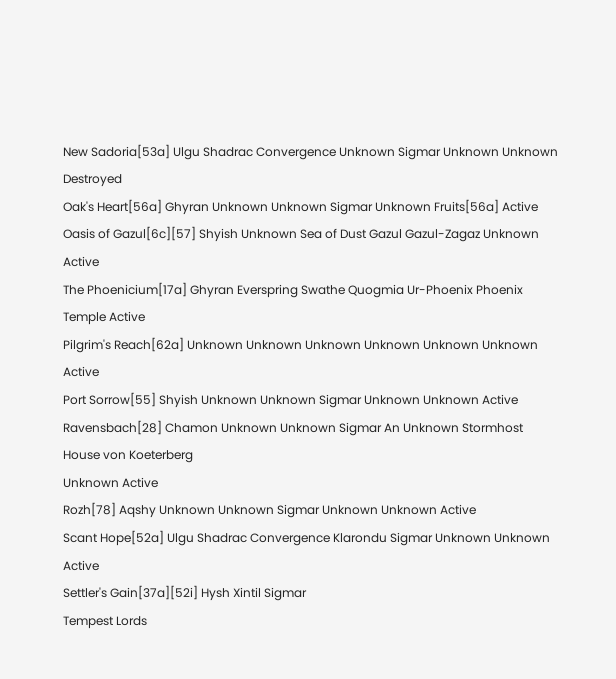New Sadoria[53a] Ulgu Shadrac Convergence Unknown Sigmar Unknown Unknown Destroyed
Oak's Heart[56a] Ghyran Unknown Unknown Sigmar Unknown Fruits[56a] Active
Oasis of Gazul[6c][57] Shyish Unknown Sea of Dust Gazul Gazul-Zagaz Unknown Active
The Phoenicium[17a] Ghyran Everspring Swathe Quogmia Ur-Phoenix Phoenix Temple Active
Pilgrim's Reach[62a] Unknown Unknown Unknown Unknown Unknown Unknown Active
Port Sorrow[55] Shyish Unknown Unknown Sigmar Unknown Unknown Active
Ravensbach[28] Chamon Unknown Unknown Sigmar An Unknown Stormhost
House von Koeterberg
Unknown Active
Rozh[78] Aqshy Unknown Unknown Sigmar Unknown Unknown Active
Scant Hope[52a] Ulgu Shadrac Convergence Klarondu Sigmar Unknown Unknown Active
Settler's Gain[37a][52i] Hysh Xintil Sigmar
Tempest Lords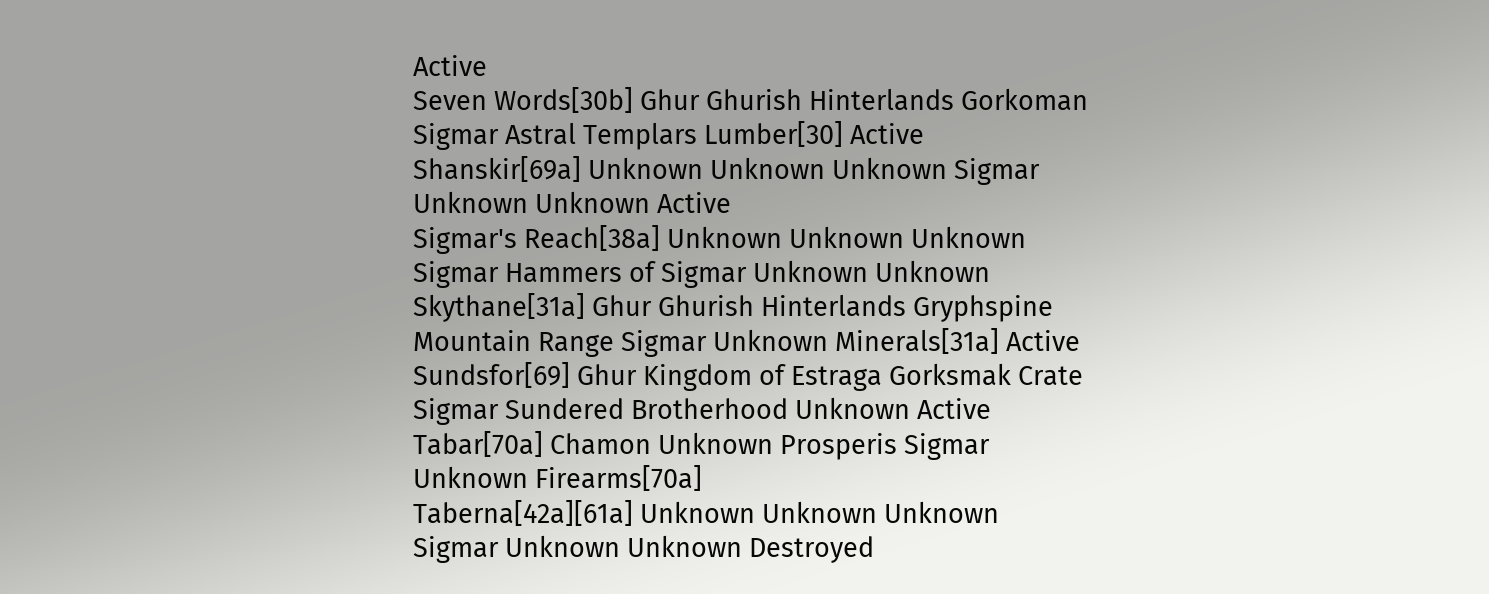Active
Seven Words[30b] Ghur Ghurish Hinterlands Gorkoman Sigmar Astral Templars Lumber[30] Active
Shanskir[69a] Unknown Unknown Unknown Sigmar Unknown Unknown Active
Sigmar's Reach[38a] Unknown Unknown Unknown Sigmar Hammers of Sigmar Unknown Unknown
Skythane[31a] Ghur Ghurish Hinterlands Gryphspine Mountain Range Sigmar Unknown Minerals[31a] Active
Sundsfor[69] Ghur Kingdom of Estraga Gorksmak Crate Sigmar Sundered Brotherhood Unknown Active
Tabar[70a] Chamon Unknown Prosperis Sigmar Unknown Firearms[70a]
Taberna[42a][61a] Unknown Unknown Unknown Sigmar Unknown Unknown Destroyed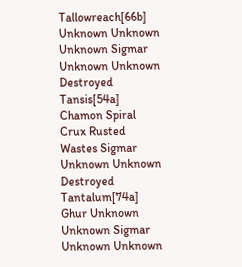Tallowreach[66b] Unknown Unknown Unknown Sigmar Unknown Unknown Destroyed
Tansis[54a] Chamon Spiral Crux Rusted Wastes Sigmar Unknown Unknown Destroyed
Tantalum[74a] Ghur Unknown Unknown Sigmar Unknown Unknown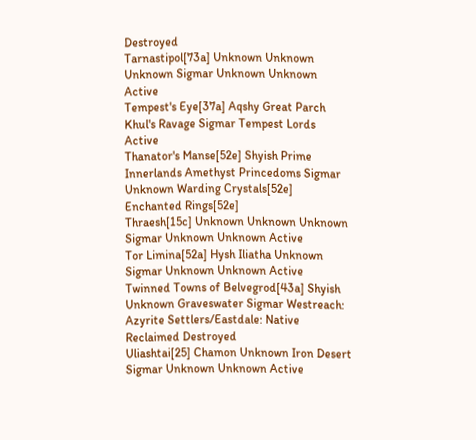Destroyed
Tarnastipol[73a] Unknown Unknown Unknown Sigmar Unknown Unknown Active
Tempest's Eye[37a] Aqshy Great Parch Khul's Ravage Sigmar Tempest Lords Active
Thanator's Manse[52e] Shyish Prime Innerlands Amethyst Princedoms Sigmar Unknown Warding Crystals[52e]
Enchanted Rings[52e]
Thraesh[15c] Unknown Unknown Unknown Sigmar Unknown Unknown Active
Tor Limina[52a] Hysh Iliatha Unknown Sigmar Unknown Unknown Active
Twinned Towns of Belvegrod[43a] Shyish Unknown Graveswater Sigmar Westreach: Azyrite Settlers/Eastdale: Native Reclaimed Destroyed
Uliashtai[25] Chamon Unknown Iron Desert Sigmar Unknown Unknown Active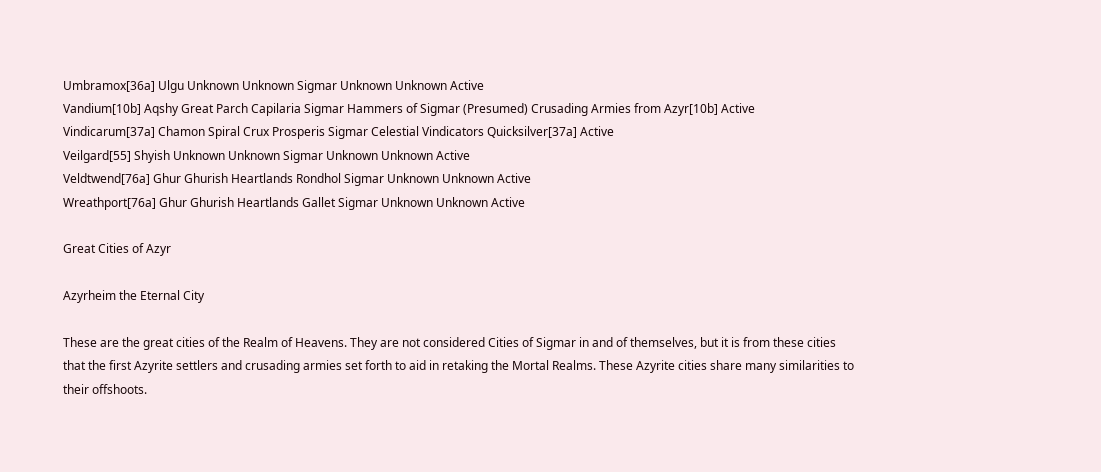Umbramox[36a] Ulgu Unknown Unknown Sigmar Unknown Unknown Active
Vandium[10b] Aqshy Great Parch Capilaria Sigmar Hammers of Sigmar (Presumed) Crusading Armies from Azyr[10b] Active
Vindicarum[37a] Chamon Spiral Crux Prosperis Sigmar Celestial Vindicators Quicksilver[37a] Active
Veilgard[55] Shyish Unknown Unknown Sigmar Unknown Unknown Active
Veldtwend[76a] Ghur Ghurish Heartlands Rondhol Sigmar Unknown Unknown Active
Wreathport[76a] Ghur Ghurish Heartlands Gallet Sigmar Unknown Unknown Active

Great Cities of Azyr

Azyrheim the Eternal City

These are the great cities of the Realm of Heavens. They are not considered Cities of Sigmar in and of themselves, but it is from these cities that the first Azyrite settlers and crusading armies set forth to aid in retaking the Mortal Realms. These Azyrite cities share many similarities to their offshoots.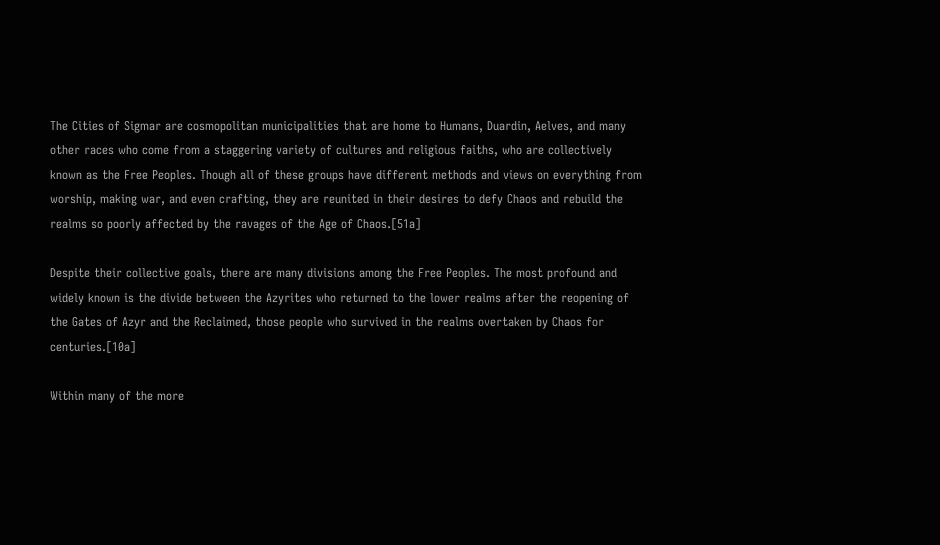The Cities of Sigmar are cosmopolitan municipalities that are home to Humans, Duardin, Aelves, and many other races who come from a staggering variety of cultures and religious faiths, who are collectively known as the Free Peoples. Though all of these groups have different methods and views on everything from worship, making war, and even crafting, they are reunited in their desires to defy Chaos and rebuild the realms so poorly affected by the ravages of the Age of Chaos.[51a]

Despite their collective goals, there are many divisions among the Free Peoples. The most profound and widely known is the divide between the Azyrites who returned to the lower realms after the reopening of the Gates of Azyr and the Reclaimed, those people who survived in the realms overtaken by Chaos for centuries.[10a]

Within many of the more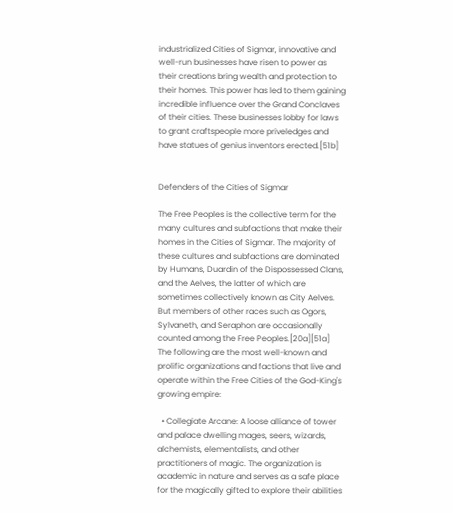industrialized Cities of Sigmar, innovative and well-run businesses have risen to power as their creations bring wealth and protection to their homes. This power has led to them gaining incredible influence over the Grand Conclaves of their cities. These businesses lobby for laws to grant craftspeople more priveledges and have statues of genius inventors erected.[51b]


Defenders of the Cities of Sigmar

The Free Peoples is the collective term for the many cultures and subfactions that make their homes in the Cities of Sigmar. The majority of these cultures and subfactions are dominated by Humans, Duardin of the Dispossessed Clans, and the Aelves, the latter of which are sometimes collectively known as City Aelves. But members of other races such as Ogors, Sylvaneth, and Seraphon are occasionally counted among the Free Peoples.[20a][51a] The following are the most well-known and prolific organizations and factions that live and operate within the Free Cities of the God-King's growing empire:

  • Collegiate Arcane: A loose alliance of tower and palace dwelling mages, seers, wizards, alchemists, elementalists, and other practitioners of magic. The organization is academic in nature and serves as a safe place for the magically gifted to explore their abilities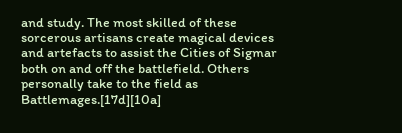and study. The most skilled of these sorcerous artisans create magical devices and artefacts to assist the Cities of Sigmar both on and off the battlefield. Others personally take to the field as Battlemages.[17d][10a]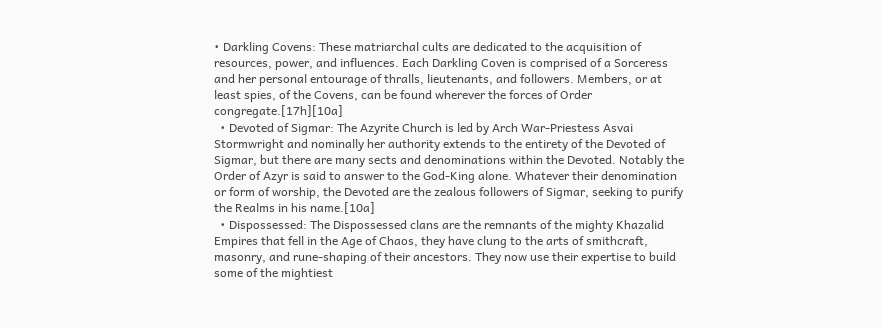• Darkling Covens: These matriarchal cults are dedicated to the acquisition of resources, power, and influences. Each Darkling Coven is comprised of a Sorceress and her personal entourage of thralls, lieutenants, and followers. Members, or at least spies, of the Covens, can be found wherever the forces of Order congregate.[17h][10a]
  • Devoted of Sigmar: The Azyrite Church is led by Arch War-Priestess Asvai Stormwright and nominally her authority extends to the entirety of the Devoted of Sigmar, but there are many sects and denominations within the Devoted. Notably the Order of Azyr is said to answer to the God-King alone. Whatever their denomination or form of worship, the Devoted are the zealous followers of Sigmar, seeking to purify the Realms in his name.[10a]
  • Dispossessed: The Dispossessed clans are the remnants of the mighty Khazalid Empires that fell in the Age of Chaos, they have clung to the arts of smithcraft, masonry, and rune-shaping of their ancestors. They now use their expertise to build some of the mightiest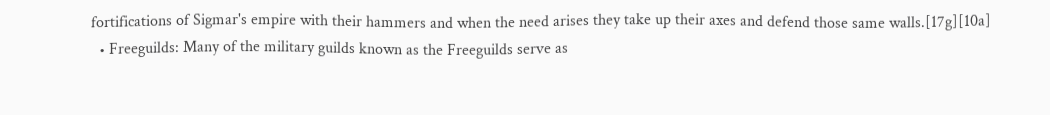fortifications of Sigmar's empire with their hammers and when the need arises they take up their axes and defend those same walls.[17g][10a]
  • Freeguilds: Many of the military guilds known as the Freeguilds serve as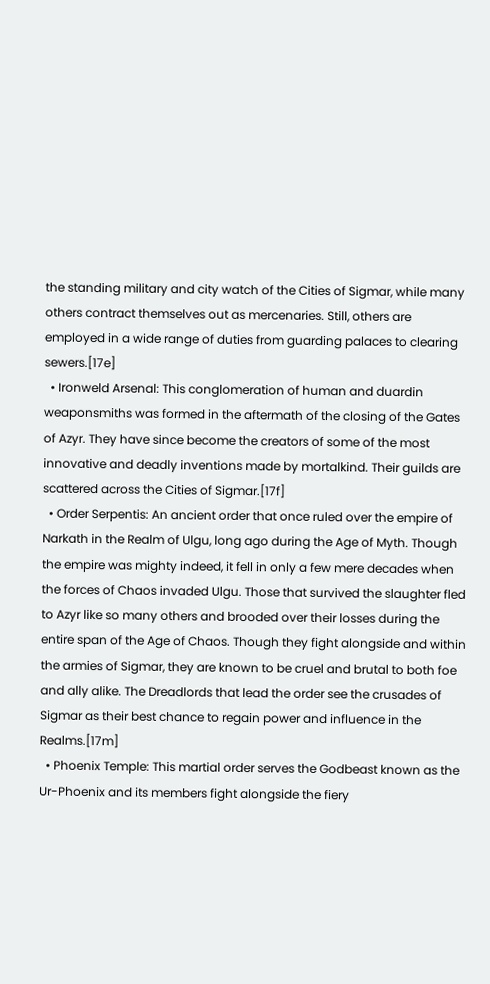the standing military and city watch of the Cities of Sigmar, while many others contract themselves out as mercenaries. Still, others are employed in a wide range of duties from guarding palaces to clearing sewers.[17e]
  • Ironweld Arsenal: This conglomeration of human and duardin weaponsmiths was formed in the aftermath of the closing of the Gates of Azyr. They have since become the creators of some of the most innovative and deadly inventions made by mortalkind. Their guilds are scattered across the Cities of Sigmar.[17f]
  • Order Serpentis: An ancient order that once ruled over the empire of Narkath in the Realm of Ulgu, long ago during the Age of Myth. Though the empire was mighty indeed, it fell in only a few mere decades when the forces of Chaos invaded Ulgu. Those that survived the slaughter fled to Azyr like so many others and brooded over their losses during the entire span of the Age of Chaos. Though they fight alongside and within the armies of Sigmar, they are known to be cruel and brutal to both foe and ally alike. The Dreadlords that lead the order see the crusades of Sigmar as their best chance to regain power and influence in the Realms.[17m]
  • Phoenix Temple: This martial order serves the Godbeast known as the Ur-Phoenix and its members fight alongside the fiery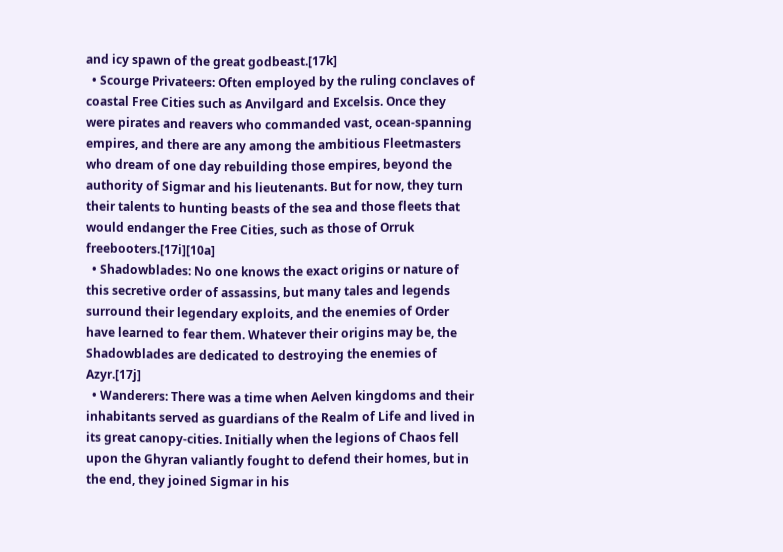and icy spawn of the great godbeast.[17k]
  • Scourge Privateers: Often employed by the ruling conclaves of coastal Free Cities such as Anvilgard and Excelsis. Once they were pirates and reavers who commanded vast, ocean-spanning empires, and there are any among the ambitious Fleetmasters who dream of one day rebuilding those empires, beyond the authority of Sigmar and his lieutenants. But for now, they turn their talents to hunting beasts of the sea and those fleets that would endanger the Free Cities, such as those of Orruk freebooters.[17i][10a]
  • Shadowblades: No one knows the exact origins or nature of this secretive order of assassins, but many tales and legends surround their legendary exploits, and the enemies of Order have learned to fear them. Whatever their origins may be, the Shadowblades are dedicated to destroying the enemies of Azyr.[17j]
  • Wanderers: There was a time when Aelven kingdoms and their inhabitants served as guardians of the Realm of Life and lived in its great canopy-cities. Initially when the legions of Chaos fell upon the Ghyran valiantly fought to defend their homes, but in the end, they joined Sigmar in his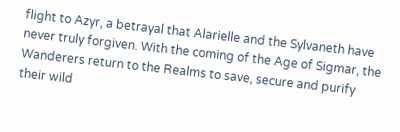flight to Azyr, a betrayal that Alarielle and the Sylvaneth have never truly forgiven. With the coming of the Age of Sigmar, the Wanderers return to the Realms to save, secure and purify their wild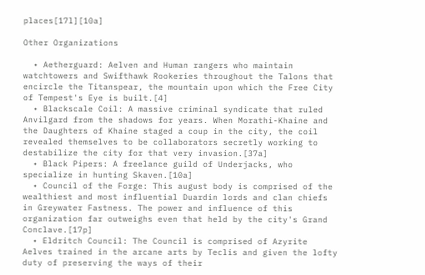places[17l][10a]

Other Organizations

  • Aetherguard: Aelven and Human rangers who maintain watchtowers and Swifthawk Rookeries throughout the Talons that encircle the Titanspear, the mountain upon which the Free City of Tempest's Eye is built.[4]
  • Blackscale Coil: A massive criminal syndicate that ruled Anvilgard from the shadows for years. When Morathi-Khaine and the Daughters of Khaine staged a coup in the city, the coil revealed themselves to be collaborators secretly working to destabilize the city for that very invasion.[37a]
  • Black Pipers: A freelance guild of Underjacks, who specialize in hunting Skaven.[10a]
  • Council of the Forge: This august body is comprised of the wealthiest and most influential Duardin lords and clan chiefs in Greywater Fastness. The power and influence of this organization far outweighs even that held by the city's Grand Conclave.[17p]
  • Eldritch Council: The Council is comprised of Azyrite Aelves trained in the arcane arts by Teclis and given the lofty duty of preserving the ways of their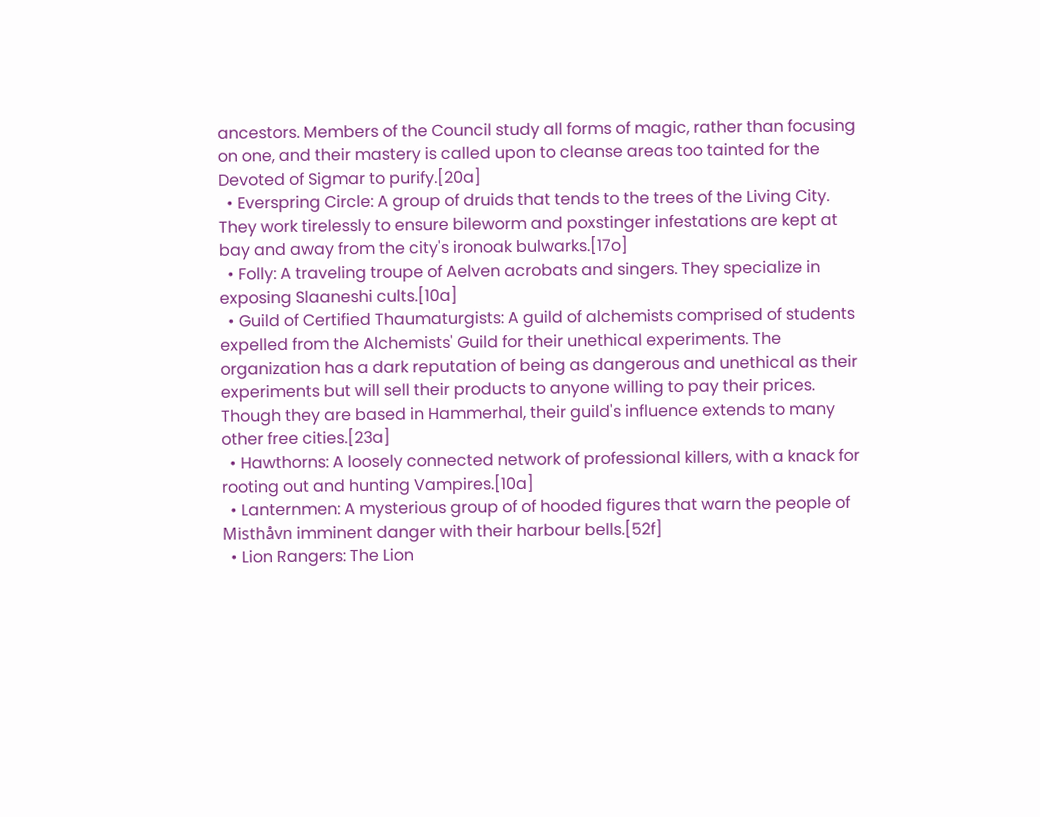ancestors. Members of the Council study all forms of magic, rather than focusing on one, and their mastery is called upon to cleanse areas too tainted for the Devoted of Sigmar to purify.[20a]
  • Everspring Circle: A group of druids that tends to the trees of the Living City. They work tirelessly to ensure bileworm and poxstinger infestations are kept at bay and away from the city's ironoak bulwarks.[17o]
  • Folly: A traveling troupe of Aelven acrobats and singers. They specialize in exposing Slaaneshi cults.[10a]
  • Guild of Certified Thaumaturgists: A guild of alchemists comprised of students expelled from the Alchemists' Guild for their unethical experiments. The organization has a dark reputation of being as dangerous and unethical as their experiments but will sell their products to anyone willing to pay their prices. Though they are based in Hammerhal, their guild's influence extends to many other free cities.[23a]
  • Hawthorns: A loosely connected network of professional killers, with a knack for rooting out and hunting Vampires.[10a]
  • Lanternmen: A mysterious group of of hooded figures that warn the people of Misthåvn imminent danger with their harbour bells.[52f]
  • Lion Rangers: The Lion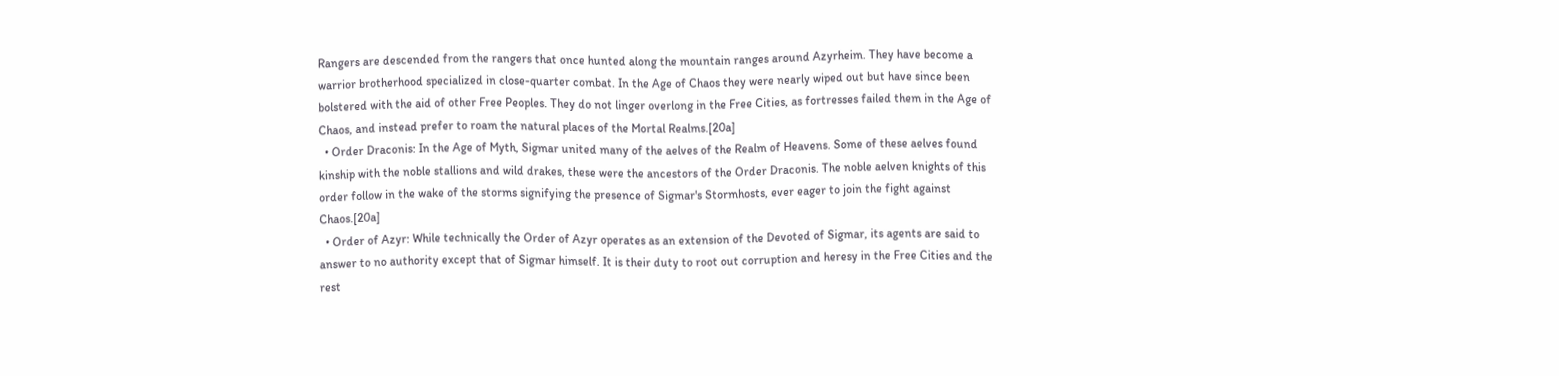Rangers are descended from the rangers that once hunted along the mountain ranges around Azyrheim. They have become a warrior brotherhood specialized in close-quarter combat. In the Age of Chaos they were nearly wiped out but have since been bolstered with the aid of other Free Peoples. They do not linger overlong in the Free Cities, as fortresses failed them in the Age of Chaos, and instead prefer to roam the natural places of the Mortal Realms.[20a]
  • Order Draconis: In the Age of Myth, Sigmar united many of the aelves of the Realm of Heavens. Some of these aelves found kinship with the noble stallions and wild drakes, these were the ancestors of the Order Draconis. The noble aelven knights of this order follow in the wake of the storms signifying the presence of Sigmar's Stormhosts, ever eager to join the fight against Chaos.[20a]
  • Order of Azyr: While technically the Order of Azyr operates as an extension of the Devoted of Sigmar, its agents are said to answer to no authority except that of Sigmar himself. It is their duty to root out corruption and heresy in the Free Cities and the rest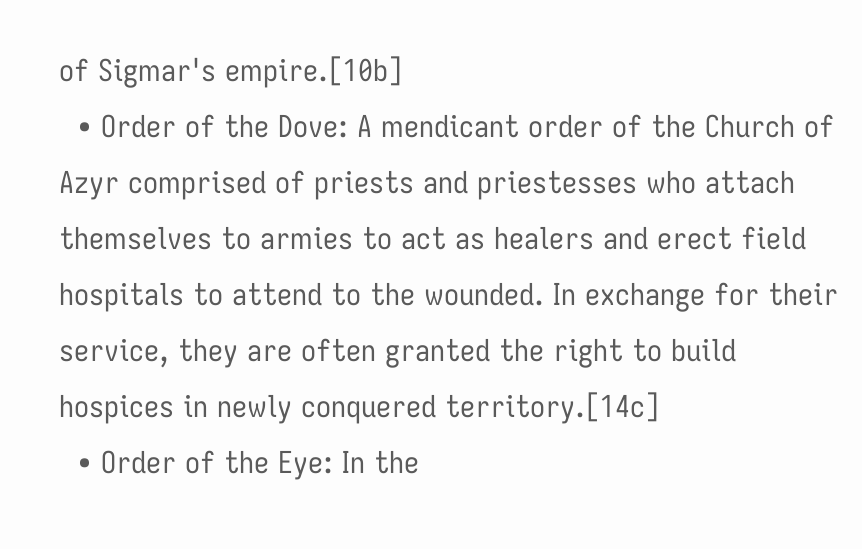of Sigmar's empire.[10b]
  • Order of the Dove: A mendicant order of the Church of Azyr comprised of priests and priestesses who attach themselves to armies to act as healers and erect field hospitals to attend to the wounded. In exchange for their service, they are often granted the right to build hospices in newly conquered territory.[14c]
  • Order of the Eye: In the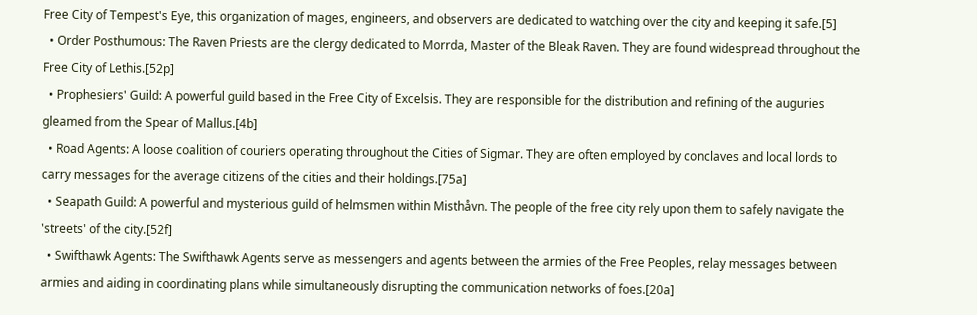Free City of Tempest's Eye, this organization of mages, engineers, and observers are dedicated to watching over the city and keeping it safe.[5]
  • Order Posthumous: The Raven Priests are the clergy dedicated to Morrda, Master of the Bleak Raven. They are found widespread throughout the Free City of Lethis.[52p]
  • Prophesiers' Guild: A powerful guild based in the Free City of Excelsis. They are responsible for the distribution and refining of the auguries gleamed from the Spear of Mallus.[4b]
  • Road Agents: A loose coalition of couriers operating throughout the Cities of Sigmar. They are often employed by conclaves and local lords to carry messages for the average citizens of the cities and their holdings.[75a]
  • Seapath Guild: A powerful and mysterious guild of helmsmen within Misthåvn. The people of the free city rely upon them to safely navigate the 'streets' of the city.[52f]
  • Swifthawk Agents: The Swifthawk Agents serve as messengers and agents between the armies of the Free Peoples, relay messages between armies and aiding in coordinating plans while simultaneously disrupting the communication networks of foes.[20a]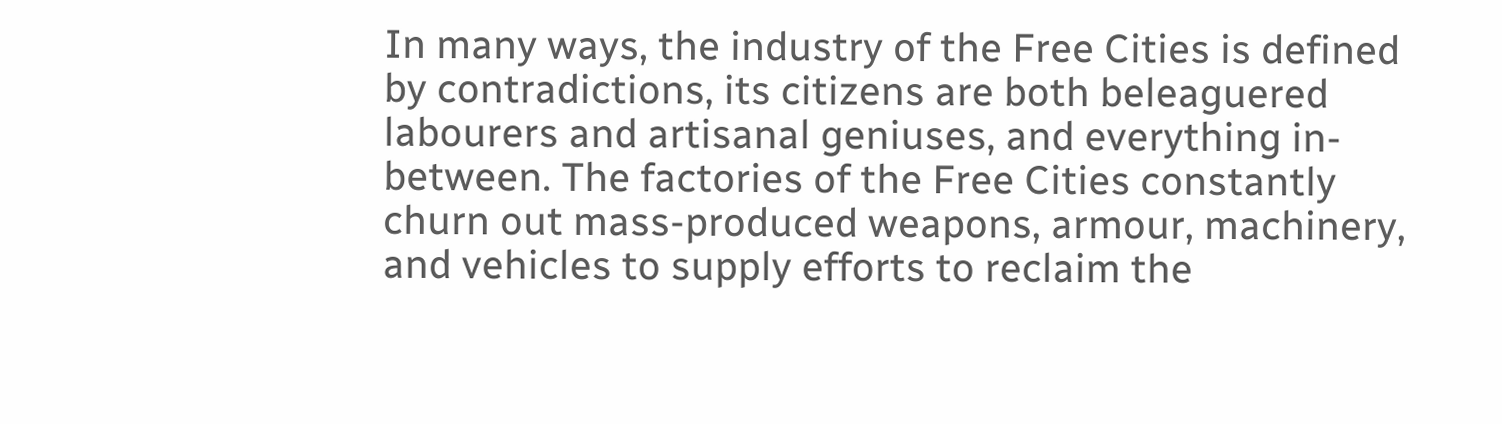In many ways, the industry of the Free Cities is defined by contradictions, its citizens are both beleaguered labourers and artisanal geniuses, and everything in-between. The factories of the Free Cities constantly churn out mass-produced weapons, armour, machinery, and vehicles to supply efforts to reclaim the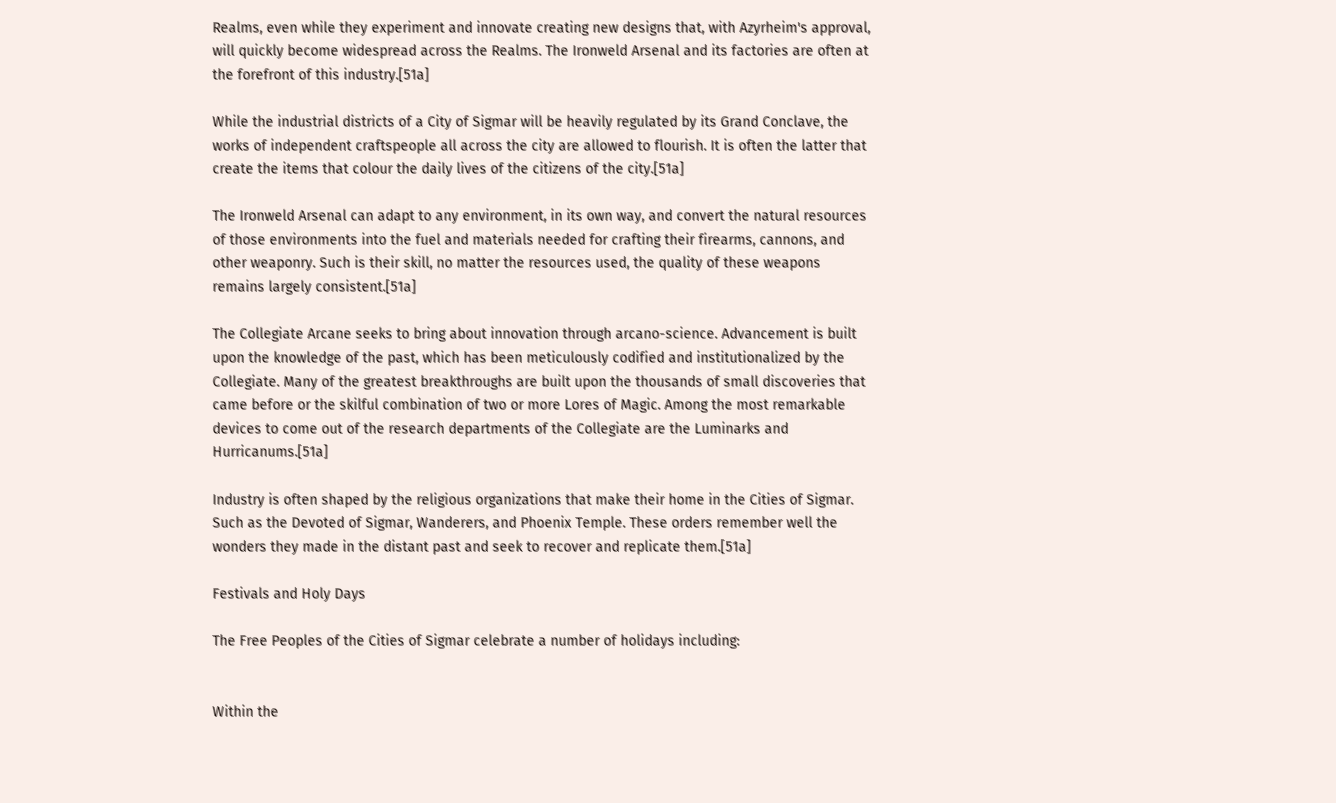Realms, even while they experiment and innovate creating new designs that, with Azyrheim's approval, will quickly become widespread across the Realms. The Ironweld Arsenal and its factories are often at the forefront of this industry.[51a]

While the industrial districts of a City of Sigmar will be heavily regulated by its Grand Conclave, the works of independent craftspeople all across the city are allowed to flourish. It is often the latter that create the items that colour the daily lives of the citizens of the city.[51a]

The Ironweld Arsenal can adapt to any environment, in its own way, and convert the natural resources of those environments into the fuel and materials needed for crafting their firearms, cannons, and other weaponry. Such is their skill, no matter the resources used, the quality of these weapons remains largely consistent.[51a]

The Collegiate Arcane seeks to bring about innovation through arcano-science. Advancement is built upon the knowledge of the past, which has been meticulously codified and institutionalized by the Collegiate. Many of the greatest breakthroughs are built upon the thousands of small discoveries that came before or the skilful combination of two or more Lores of Magic. Among the most remarkable devices to come out of the research departments of the Collegiate are the Luminarks and Hurricanums.[51a]

Industry is often shaped by the religious organizations that make their home in the Cities of Sigmar. Such as the Devoted of Sigmar, Wanderers, and Phoenix Temple. These orders remember well the wonders they made in the distant past and seek to recover and replicate them.[51a]

Festivals and Holy Days

The Free Peoples of the Cities of Sigmar celebrate a number of holidays including:


Within the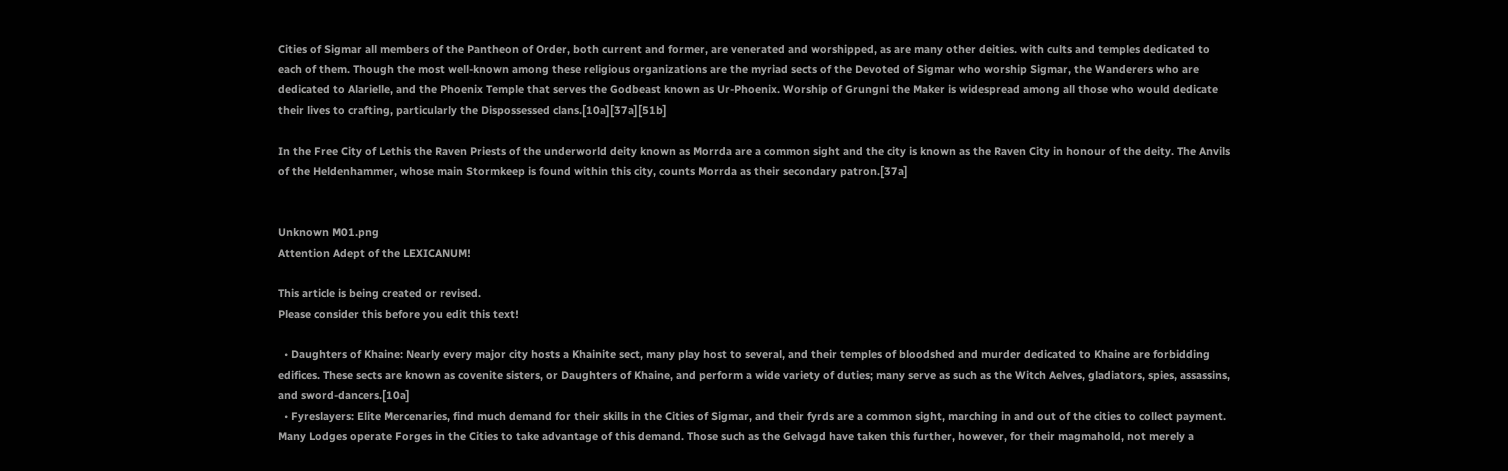Cities of Sigmar all members of the Pantheon of Order, both current and former, are venerated and worshipped, as are many other deities. with cults and temples dedicated to each of them. Though the most well-known among these religious organizations are the myriad sects of the Devoted of Sigmar who worship Sigmar, the Wanderers who are dedicated to Alarielle, and the Phoenix Temple that serves the Godbeast known as Ur-Phoenix. Worship of Grungni the Maker is widespread among all those who would dedicate their lives to crafting, particularly the Dispossessed clans.[10a][37a][51b]

In the Free City of Lethis the Raven Priests of the underworld deity known as Morrda are a common sight and the city is known as the Raven City in honour of the deity. The Anvils of the Heldenhammer, whose main Stormkeep is found within this city, counts Morrda as their secondary patron.[37a]


Unknown M01.png
Attention Adept of the LEXICANUM!

This article is being created or revised.
Please consider this before you edit this text!

  • Daughters of Khaine: Nearly every major city hosts a Khainite sect, many play host to several, and their temples of bloodshed and murder dedicated to Khaine are forbidding edifices. These sects are known as covenite sisters, or Daughters of Khaine, and perform a wide variety of duties; many serve as such as the Witch Aelves, gladiators, spies, assassins, and sword-dancers.[10a]
  • Fyreslayers: Elite Mercenaries, find much demand for their skills in the Cities of Sigmar, and their fyrds are a common sight, marching in and out of the cities to collect payment. Many Lodges operate Forges in the Cities to take advantage of this demand. Those such as the Gelvagd have taken this further, however, for their magmahold, not merely a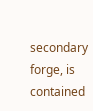secondary forge, is contained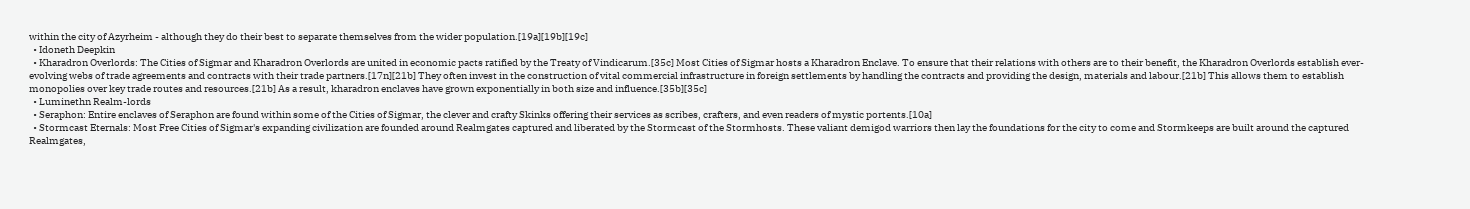within the city of Azyrheim - although they do their best to separate themselves from the wider population.[19a][19b][19c]
  • Idoneth Deepkin
  • Kharadron Overlords: The Cities of Sigmar and Kharadron Overlords are united in economic pacts ratified by the Treaty of Vindicarum.[35c] Most Cities of Sigmar hosts a Kharadron Enclave. To ensure that their relations with others are to their benefit, the Kharadron Overlords establish ever-evolving webs of trade agreements and contracts with their trade partners.[17n][21b] They often invest in the construction of vital commercial infrastructure in foreign settlements by handling the contracts and providing the design, materials and labour.[21b] This allows them to establish monopolies over key trade routes and resources.[21b] As a result, kharadron enclaves have grown exponentially in both size and influence.[35b][35c]
  • Luminethn Realm-lords
  • Seraphon: Entire enclaves of Seraphon are found within some of the Cities of Sigmar, the clever and crafty Skinks offering their services as scribes, crafters, and even readers of mystic portents.[10a]
  • Stormcast Eternals: Most Free Cities of Sigmar's expanding civilization are founded around Realmgates captured and liberated by the Stormcast of the Stormhosts. These valiant demigod warriors then lay the foundations for the city to come and Stormkeeps are built around the captured Realmgates,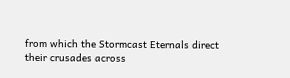from which the Stormcast Eternals direct their crusades across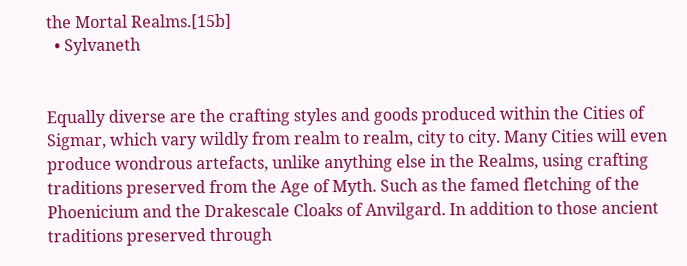the Mortal Realms.[15b]
  • Sylvaneth


Equally diverse are the crafting styles and goods produced within the Cities of Sigmar, which vary wildly from realm to realm, city to city. Many Cities will even produce wondrous artefacts, unlike anything else in the Realms, using crafting traditions preserved from the Age of Myth. Such as the famed fletching of the Phoenicium and the Drakescale Cloaks of Anvilgard. In addition to those ancient traditions preserved through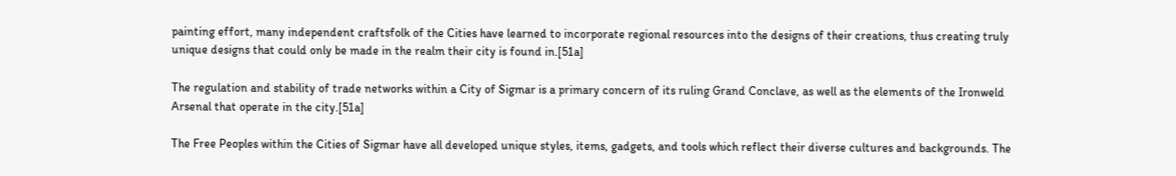painting effort, many independent craftsfolk of the Cities have learned to incorporate regional resources into the designs of their creations, thus creating truly unique designs that could only be made in the realm their city is found in.[51a]

The regulation and stability of trade networks within a City of Sigmar is a primary concern of its ruling Grand Conclave, as well as the elements of the Ironweld Arsenal that operate in the city.[51a]

The Free Peoples within the Cities of Sigmar have all developed unique styles, items, gadgets, and tools which reflect their diverse cultures and backgrounds. The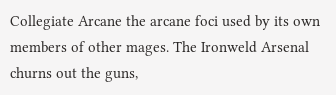Collegiate Arcane the arcane foci used by its own members of other mages. The Ironweld Arsenal churns out the guns,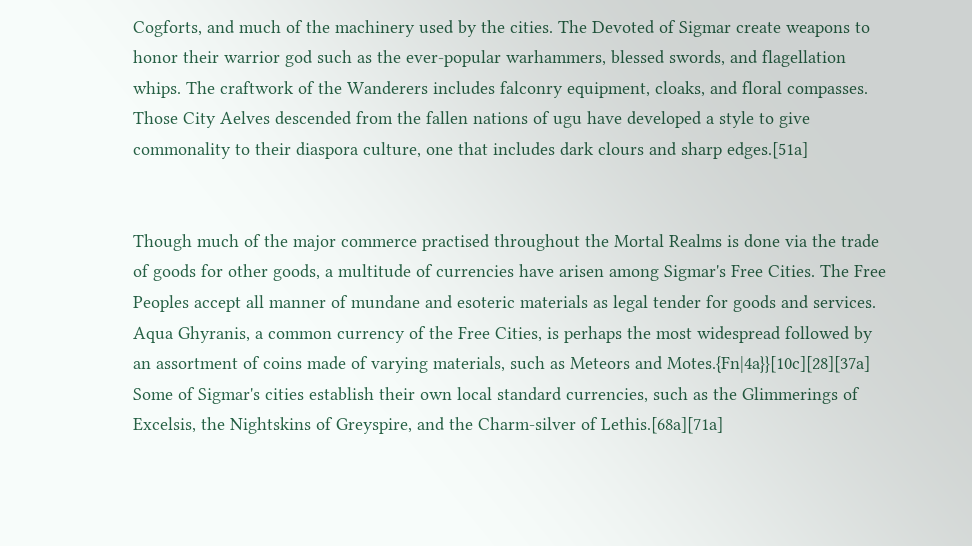Cogforts, and much of the machinery used by the cities. The Devoted of Sigmar create weapons to honor their warrior god such as the ever-popular warhammers, blessed swords, and flagellation whips. The craftwork of the Wanderers includes falconry equipment, cloaks, and floral compasses. Those City Aelves descended from the fallen nations of ugu have developed a style to give commonality to their diaspora culture, one that includes dark clours and sharp edges.[51a]


Though much of the major commerce practised throughout the Mortal Realms is done via the trade of goods for other goods, a multitude of currencies have arisen among Sigmar's Free Cities. The Free Peoples accept all manner of mundane and esoteric materials as legal tender for goods and services. Aqua Ghyranis, a common currency of the Free Cities, is perhaps the most widespread followed by an assortment of coins made of varying materials, such as Meteors and Motes.{Fn|4a}}[10c][28][37a] Some of Sigmar's cities establish their own local standard currencies, such as the Glimmerings of Excelsis, the Nightskins of Greyspire, and the Charm-silver of Lethis.[68a][71a]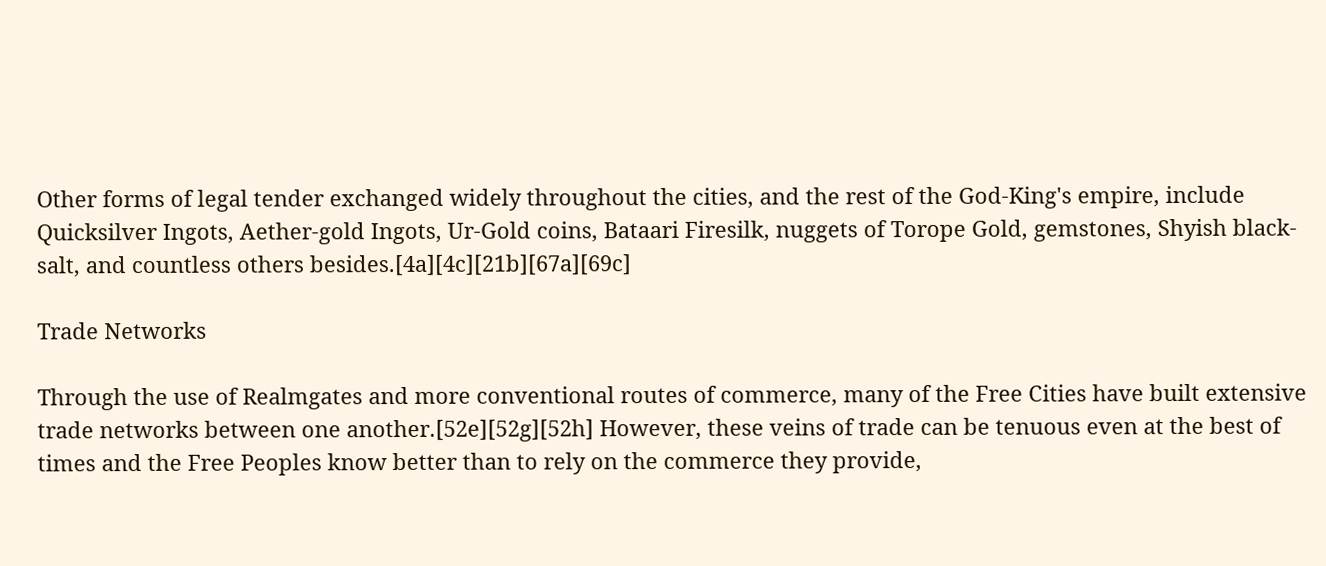Other forms of legal tender exchanged widely throughout the cities, and the rest of the God-King's empire, include Quicksilver Ingots, Aether-gold Ingots, Ur-Gold coins, Bataari Firesilk, nuggets of Torope Gold, gemstones, Shyish black-salt, and countless others besides.[4a][4c][21b][67a][69c]

Trade Networks

Through the use of Realmgates and more conventional routes of commerce, many of the Free Cities have built extensive trade networks between one another.[52e][52g][52h] However, these veins of trade can be tenuous even at the best of times and the Free Peoples know better than to rely on the commerce they provide,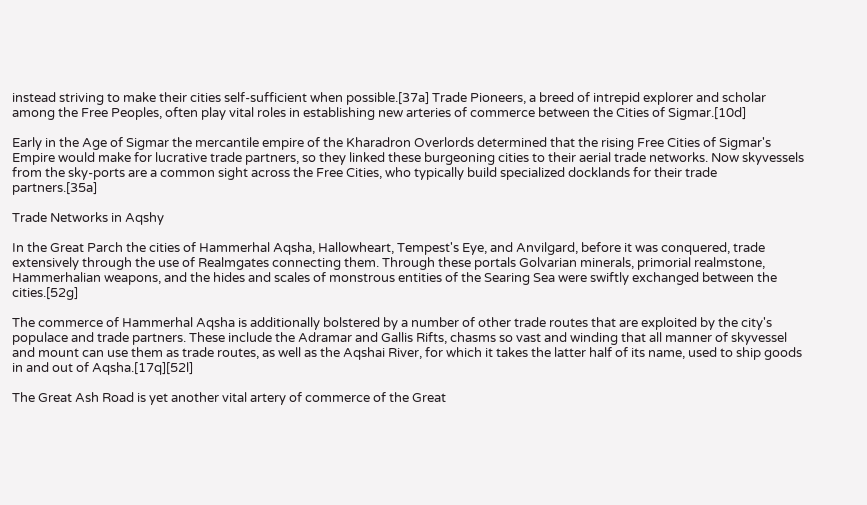instead striving to make their cities self-sufficient when possible.[37a] Trade Pioneers, a breed of intrepid explorer and scholar among the Free Peoples, often play vital roles in establishing new arteries of commerce between the Cities of Sigmar.[10d]

Early in the Age of Sigmar the mercantile empire of the Kharadron Overlords determined that the rising Free Cities of Sigmar's Empire would make for lucrative trade partners, so they linked these burgeoning cities to their aerial trade networks. Now skyvessels from the sky-ports are a common sight across the Free Cities, who typically build specialized docklands for their trade partners.[35a]

Trade Networks in Aqshy

In the Great Parch the cities of Hammerhal Aqsha, Hallowheart, Tempest's Eye, and Anvilgard, before it was conquered, trade extensively through the use of Realmgates connecting them. Through these portals Golvarian minerals, primorial realmstone, Hammerhalian weapons, and the hides and scales of monstrous entities of the Searing Sea were swiftly exchanged between the cities.[52g]

The commerce of Hammerhal Aqsha is additionally bolstered by a number of other trade routes that are exploited by the city's populace and trade partners. These include the Adramar and Gallis Rifts, chasms so vast and winding that all manner of skyvessel and mount can use them as trade routes, as well as the Aqshai River, for which it takes the latter half of its name, used to ship goods in and out of Aqsha.[17q][52l]

The Great Ash Road is yet another vital artery of commerce of the Great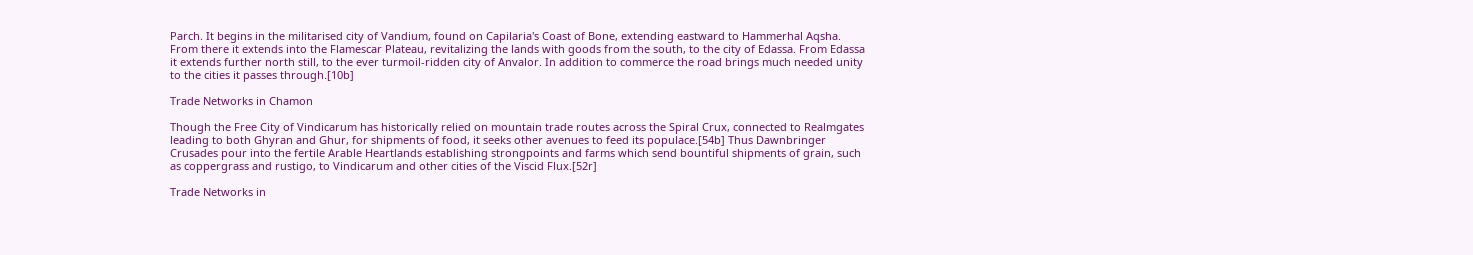Parch. It begins in the militarised city of Vandium, found on Capilaria's Coast of Bone, extending eastward to Hammerhal Aqsha. From there it extends into the Flamescar Plateau, revitalizing the lands with goods from the south, to the city of Edassa. From Edassa it extends further north still, to the ever turmoil-ridden city of Anvalor. In addition to commerce the road brings much needed unity to the cities it passes through.[10b]

Trade Networks in Chamon

Though the Free City of Vindicarum has historically relied on mountain trade routes across the Spiral Crux, connected to Realmgates leading to both Ghyran and Ghur, for shipments of food, it seeks other avenues to feed its populace.[54b] Thus Dawnbringer Crusades pour into the fertile Arable Heartlands establishing strongpoints and farms which send bountiful shipments of grain, such as coppergrass and rustigo, to Vindicarum and other cities of the Viscid Flux.[52r]

Trade Networks in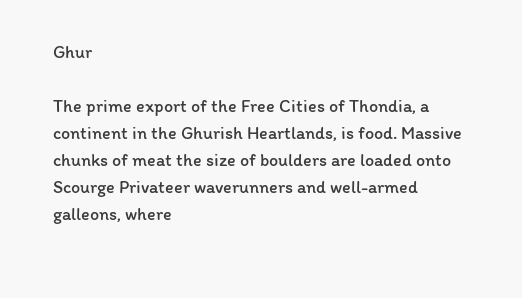Ghur

The prime export of the Free Cities of Thondia, a continent in the Ghurish Heartlands, is food. Massive chunks of meat the size of boulders are loaded onto Scourge Privateer waverunners and well-armed galleons, where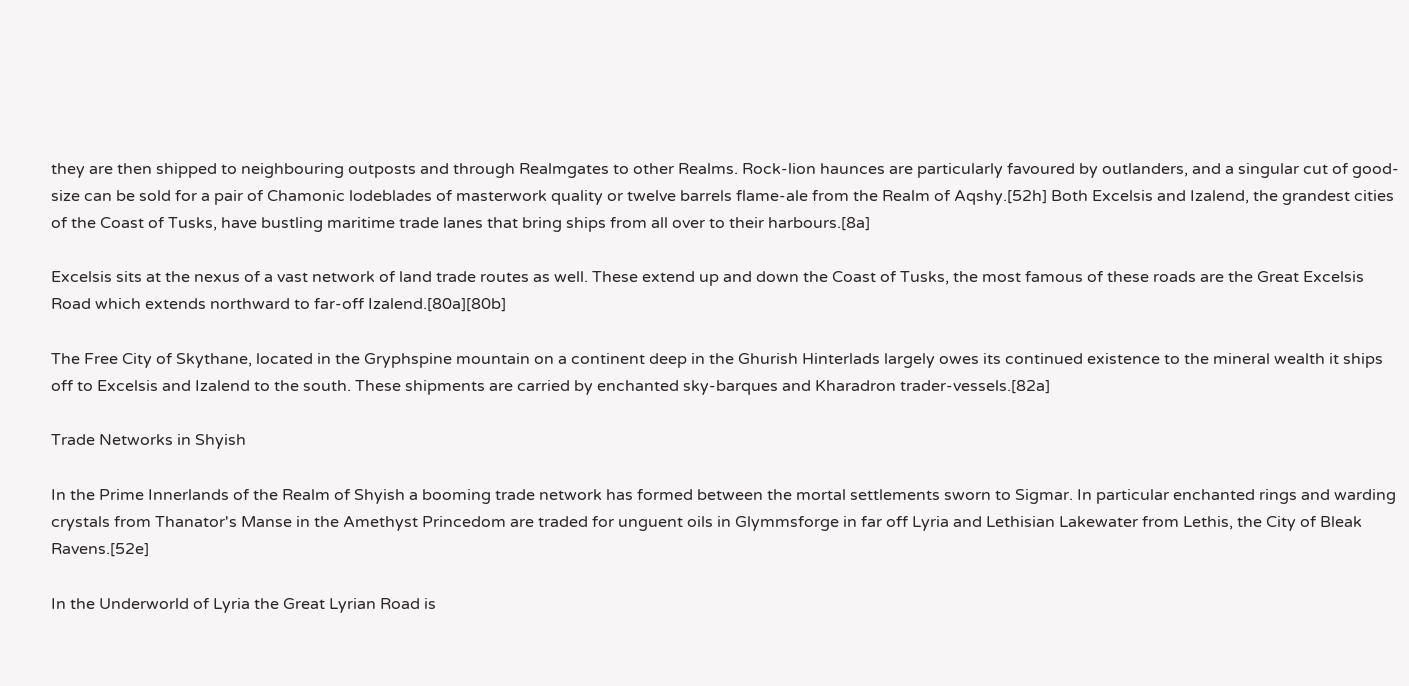they are then shipped to neighbouring outposts and through Realmgates to other Realms. Rock-lion haunces are particularly favoured by outlanders, and a singular cut of good-size can be sold for a pair of Chamonic lodeblades of masterwork quality or twelve barrels flame-ale from the Realm of Aqshy.[52h] Both Excelsis and Izalend, the grandest cities of the Coast of Tusks, have bustling maritime trade lanes that bring ships from all over to their harbours.[8a]

Excelsis sits at the nexus of a vast network of land trade routes as well. These extend up and down the Coast of Tusks, the most famous of these roads are the Great Excelsis Road which extends northward to far-off Izalend.[80a][80b]

The Free City of Skythane, located in the Gryphspine mountain on a continent deep in the Ghurish Hinterlads largely owes its continued existence to the mineral wealth it ships off to Excelsis and Izalend to the south. These shipments are carried by enchanted sky-barques and Kharadron trader-vessels.[82a]

Trade Networks in Shyish

In the Prime Innerlands of the Realm of Shyish a booming trade network has formed between the mortal settlements sworn to Sigmar. In particular enchanted rings and warding crystals from Thanator's Manse in the Amethyst Princedom are traded for unguent oils in Glymmsforge in far off Lyria and Lethisian Lakewater from Lethis, the City of Bleak Ravens.[52e]

In the Underworld of Lyria the Great Lyrian Road is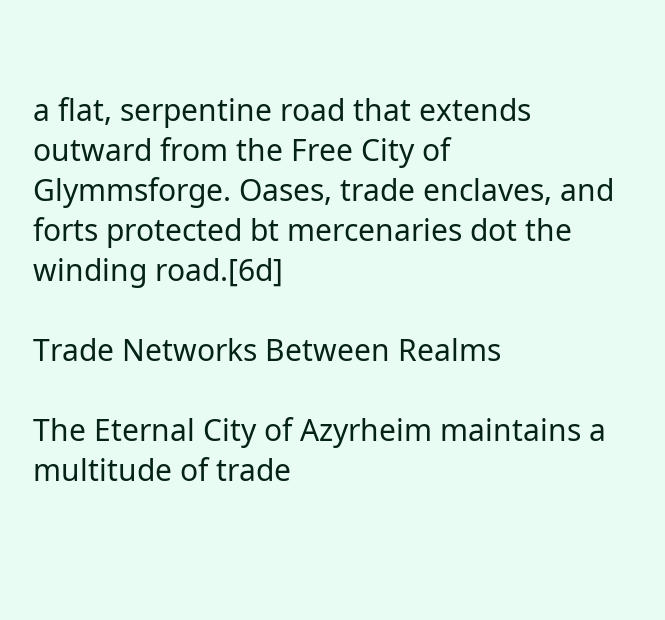a flat, serpentine road that extends outward from the Free City of Glymmsforge. Oases, trade enclaves, and forts protected bt mercenaries dot the winding road.[6d]

Trade Networks Between Realms

The Eternal City of Azyrheim maintains a multitude of trade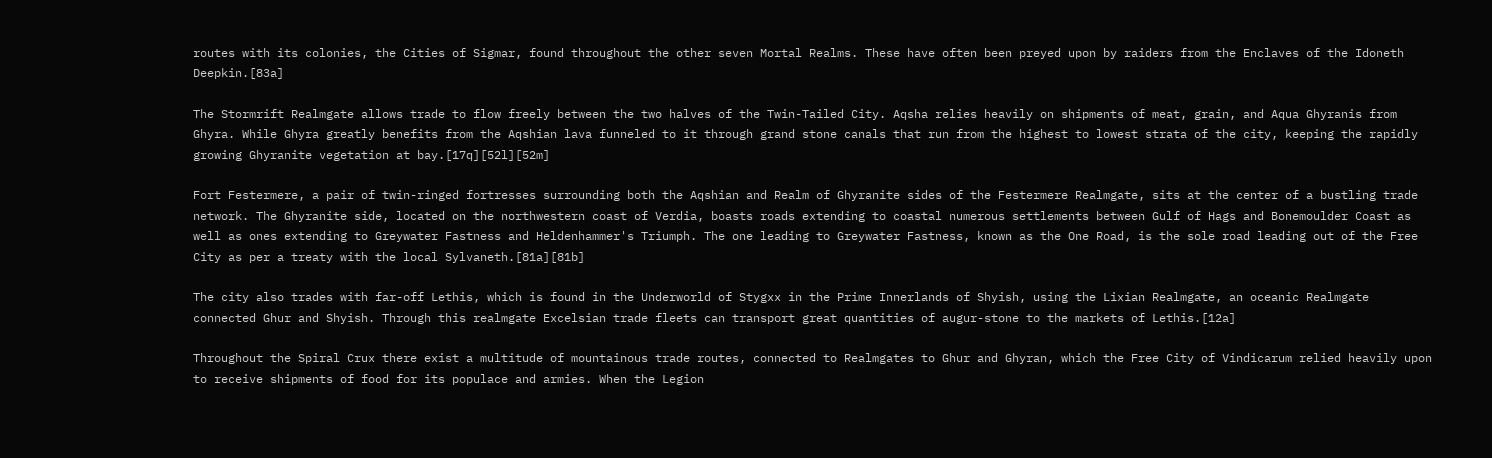routes with its colonies, the Cities of Sigmar, found throughout the other seven Mortal Realms. These have often been preyed upon by raiders from the Enclaves of the Idoneth Deepkin.[83a]

The Stormrift Realmgate allows trade to flow freely between the two halves of the Twin-Tailed City. Aqsha relies heavily on shipments of meat, grain, and Aqua Ghyranis from Ghyra. While Ghyra greatly benefits from the Aqshian lava funneled to it through grand stone canals that run from the highest to lowest strata of the city, keeping the rapidly growing Ghyranite vegetation at bay.[17q][52l][52m]

Fort Festermere, a pair of twin-ringed fortresses surrounding both the Aqshian and Realm of Ghyranite sides of the Festermere Realmgate, sits at the center of a bustling trade network. The Ghyranite side, located on the northwestern coast of Verdia, boasts roads extending to coastal numerous settlements between Gulf of Hags and Bonemoulder Coast as well as ones extending to Greywater Fastness and Heldenhammer's Triumph. The one leading to Greywater Fastness, known as the One Road, is the sole road leading out of the Free City as per a treaty with the local Sylvaneth.[81a][81b]

The city also trades with far-off Lethis, which is found in the Underworld of Stygxx in the Prime Innerlands of Shyish, using the Lixian Realmgate, an oceanic Realmgate connected Ghur and Shyish. Through this realmgate Excelsian trade fleets can transport great quantities of augur-stone to the markets of Lethis.[12a]

Throughout the Spiral Crux there exist a multitude of mountainous trade routes, connected to Realmgates to Ghur and Ghyran, which the Free City of Vindicarum relied heavily upon to receive shipments of food for its populace and armies. When the Legion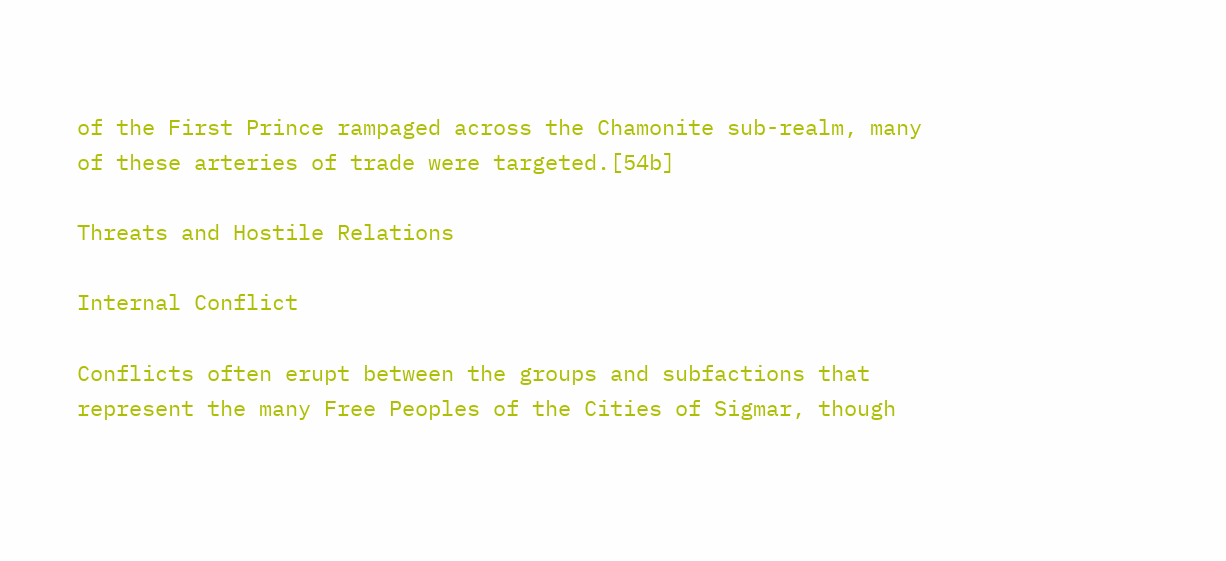of the First Prince rampaged across the Chamonite sub-realm, many of these arteries of trade were targeted.[54b]

Threats and Hostile Relations

Internal Conflict

Conflicts often erupt between the groups and subfactions that represent the many Free Peoples of the Cities of Sigmar, though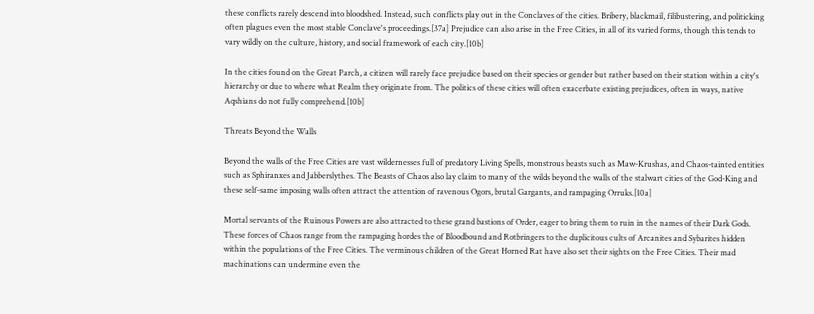these conflicts rarely descend into bloodshed. Instead, such conflicts play out in the Conclaves of the cities. Bribery, blackmail, filibustering, and politicking often plagues even the most stable Conclave's proceedings.[37a] Prejudice can also arise in the Free Cities, in all of its varied forms, though this tends to vary wildly on the culture, history, and social framework of each city.[10b]

In the cities found on the Great Parch, a citizen will rarely face prejudice based on their species or gender but rather based on their station within a city's hierarchy or due to where what Realm they originate from. The politics of these cities will often exacerbate existing prejudices, often in ways, native Aqshians do not fully comprehend.[10b]

Threats Beyond the Walls

Beyond the walls of the Free Cities are vast wildernesses full of predatory Living Spells, monstrous beasts such as Maw-Krushas, and Chaos-tainted entities such as Sphiranxes and Jabberslythes. The Beasts of Chaos also lay claim to many of the wilds beyond the walls of the stalwart cities of the God-King and these self-same imposing walls often attract the attention of ravenous Ogors, brutal Gargants, and rampaging Orruks.[10a]

Mortal servants of the Ruinous Powers are also attracted to these grand bastions of Order, eager to bring them to ruin in the names of their Dark Gods. These forces of Chaos range from the rampaging hordes the of Bloodbound and Rotbringers to the duplicitous cults of Arcanites and Sybarites hidden within the populations of the Free Cities. The verminous children of the Great Horned Rat have also set their sights on the Free Cities. Their mad machinations can undermine even the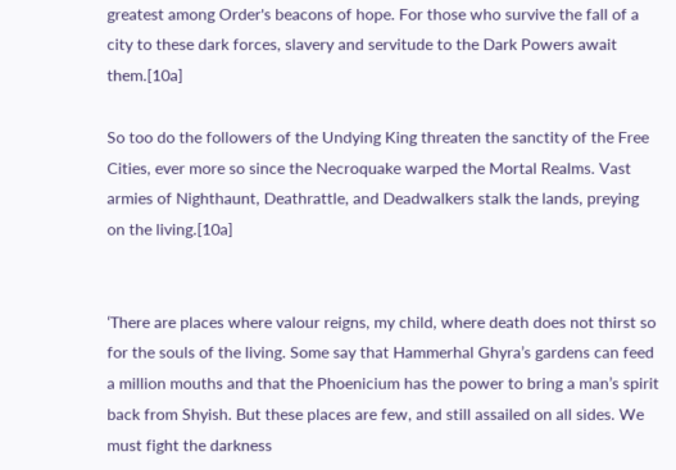greatest among Order's beacons of hope. For those who survive the fall of a city to these dark forces, slavery and servitude to the Dark Powers await them.[10a]

So too do the followers of the Undying King threaten the sanctity of the Free Cities, ever more so since the Necroquake warped the Mortal Realms. Vast armies of Nighthaunt, Deathrattle, and Deadwalkers stalk the lands, preying on the living.[10a]


‘There are places where valour reigns, my child, where death does not thirst so for the souls of the living. Some say that Hammerhal Ghyra’s gardens can feed a million mouths and that the Phoenicium has the power to bring a man’s spirit back from Shyish. But these places are few, and still assailed on all sides. We must fight the darkness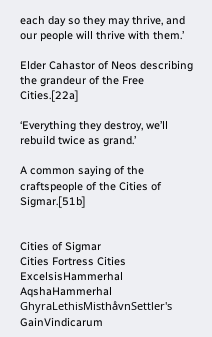each day so they may thrive, and our people will thrive with them.’

Elder Cahastor of Neos describing the grandeur of the Free Cities.[22a]

‘Everything they destroy, we’ll rebuild twice as grand.’

A common saying of the craftspeople of the Cities of Sigmar.[51b]


Cities of Sigmar
Cities Fortress Cities ExcelsisHammerhal AqshaHammerhal GhyraLethisMisthåvnSettler's GainVindicarum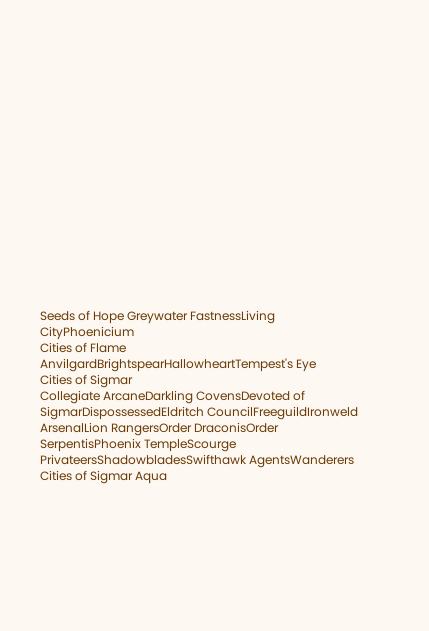Seeds of Hope Greywater FastnessLiving CityPhoenicium
Cities of Flame AnvilgardBrightspearHallowheartTempest's Eye
Cities of Sigmar
Collegiate ArcaneDarkling CovensDevoted of SigmarDispossessedEldritch CouncilFreeguildIronweld ArsenalLion RangersOrder DraconisOrder SerpentisPhoenix TempleScourge PrivateersShadowbladesSwifthawk AgentsWanderers
Cities of Sigmar Aqua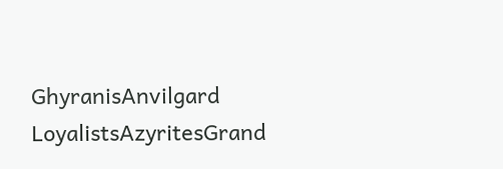GhyranisAnvilgard LoyalistsAzyritesGrand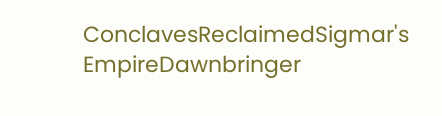ConclavesReclaimedSigmar's EmpireDawnbringer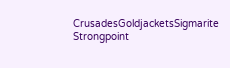CrusadesGoldjacketsSigmarite Strongpoint